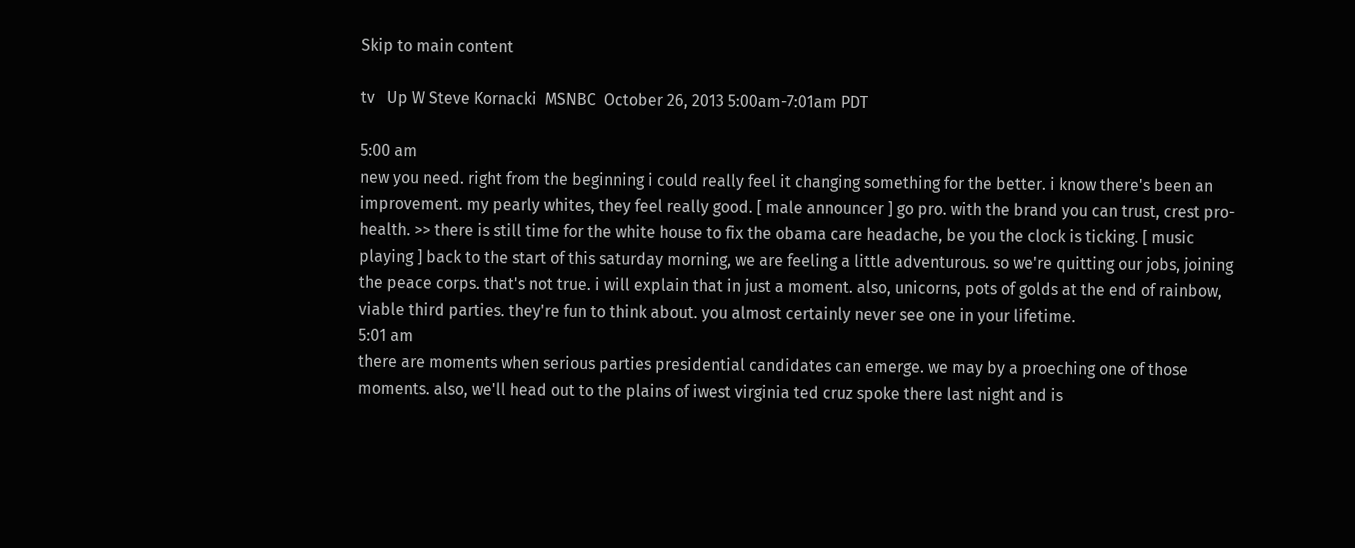Skip to main content

tv   Up W Steve Kornacki  MSNBC  October 26, 2013 5:00am-7:01am PDT

5:00 am
new you need. right from the beginning i could really feel it changing something for the better. i know there's been an improvement. my pearly whites, they feel really good. [ male announcer ] go pro. with the brand you can trust, crest pro-health. >> there is still time for the white house to fix the obama care headache, be you the clock is ticking. [ music playing ] back to the start of this saturday morning, we are feeling a little adventurous. so we're quitting our jobs, joining the peace corps. that's not true. i will explain that in just a moment. also, unicorns, pots of golds at the end of rainbow, viable third parties. they're fun to think about. you almost certainly never see one in your lifetime.
5:01 am
there are moments when serious parties presidential candidates can emerge. we may by a proeching one of those moments. also, we'll head out to the plains of iwest virginia ted cruz spoke there last night and is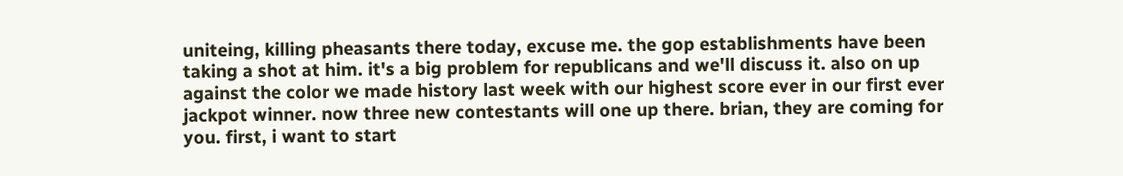uniteing, killing pheasants there today, excuse me. the gop establishments have been taking a shot at him. it's a big problem for republicans and we'll discuss it. also on up against the color we made history last week with our highest score ever in our first ever jackpot winner. now three new contestants will one up there. brian, they are coming for you. first, i want to start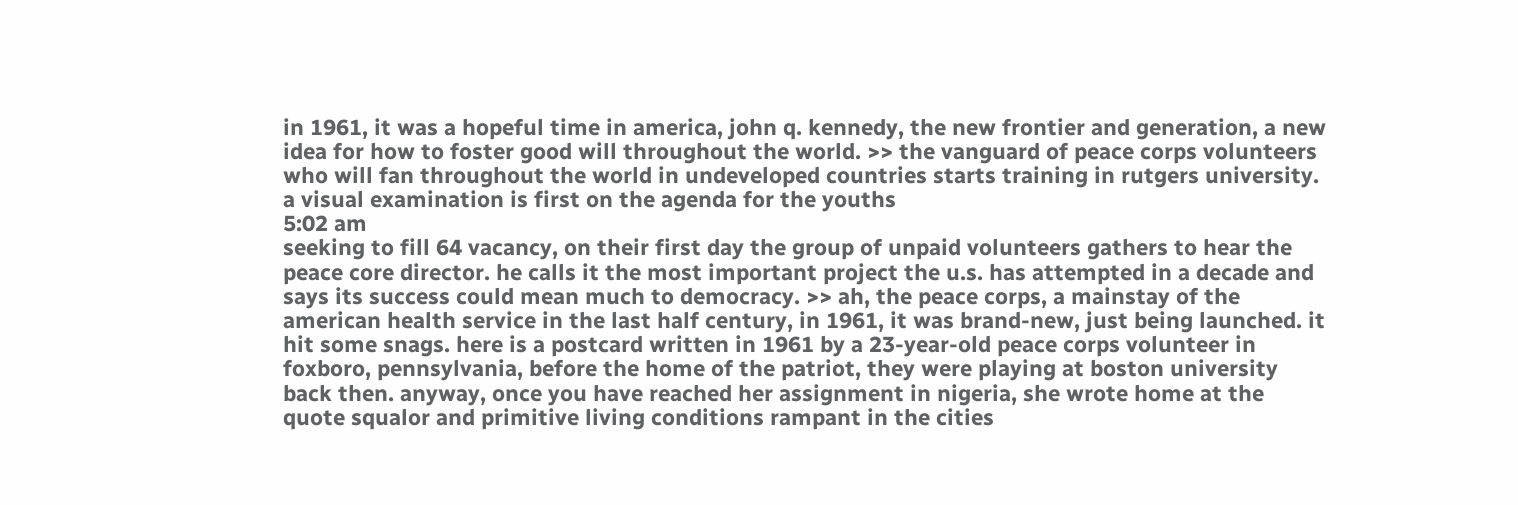in 1961, it was a hopeful time in america, john q. kennedy, the new frontier and generation, a new idea for how to foster good will throughout the world. >> the vanguard of peace corps volunteers who will fan throughout the world in undeveloped countries starts training in rutgers university. a visual examination is first on the agenda for the youths
5:02 am
seeking to fill 64 vacancy, on their first day the group of unpaid volunteers gathers to hear the peace core director. he calls it the most important project the u.s. has attempted in a decade and says its success could mean much to democracy. >> ah, the peace corps, a mainstay of the american health service in the last half century, in 1961, it was brand-new, just being launched. it hit some snags. here is a postcard written in 1961 by a 23-year-old peace corps volunteer in foxboro, pennsylvania, before the home of the patriot, they were playing at boston university back then. anyway, once you have reached her assignment in nigeria, she wrote home at the quote squalor and primitive living conditions rampant in the cities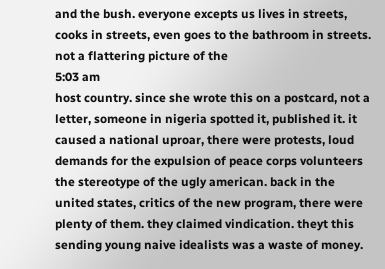and the bush. everyone excepts us lives in streets, cooks in streets, even goes to the bathroom in streets. not a flattering picture of the
5:03 am
host country. since she wrote this on a postcard, not a letter, someone in nigeria spotted it, published it. it caused a national uproar, there were protests, loud demands for the expulsion of peace corps volunteers the stereotype of the ugly american. back in the united states, critics of the new program, there were plenty of them. they claimed vindication. theyt this sending young naive idealists was a waste of money.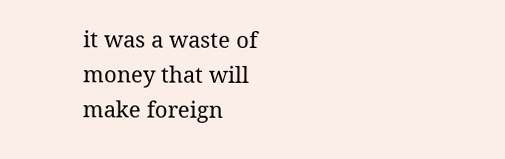it was a waste of money that will make foreign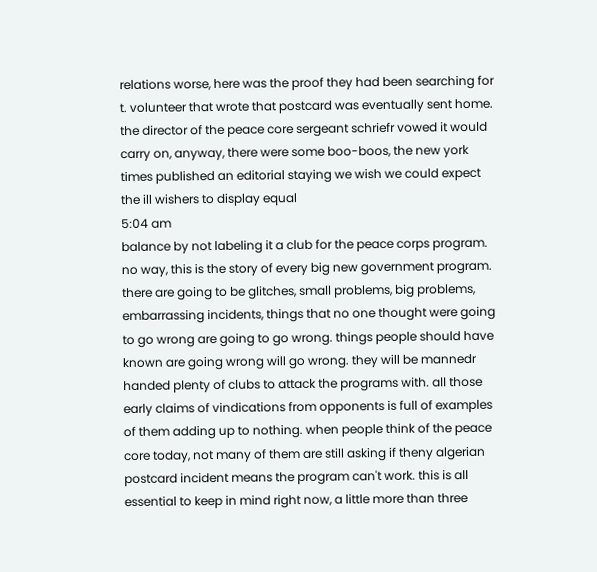relations worse, here was the proof they had been searching for t. volunteer that wrote that postcard was eventually sent home. the director of the peace core sergeant schriefr vowed it would carry on, anyway, there were some boo-boos, the new york times published an editorial staying we wish we could expect the ill wishers to display equal
5:04 am
balance by not labeling it a club for the peace corps program. no way, this is the story of every big new government program. there are going to be glitches, small problems, big problems, embarrassing incidents, things that no one thought were going to go wrong are going to go wrong. things people should have known are going wrong will go wrong. they will be mannedr handed plenty of clubs to attack the programs with. all those early claims of vindications from opponents is full of examples of them adding up to nothing. when people think of the peace core today, not many of them are still asking if theny algerian postcard incident means the program can't work. this is all essential to keep in mind right now, a little more than three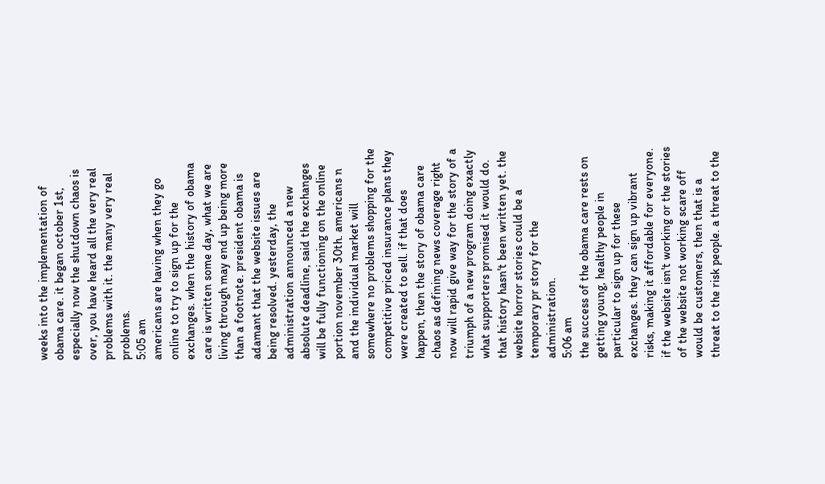weeks into the implementation of obama care. it began october 1st, especially now the shutdown chaos is over, you have heard all the very real problems with it. the many very real problems.
5:05 am
americans are having when they go online to try to sign up for the exchanges. when the history of obama care is written some day, what we are living through may end up being more than a footnote. president obama is adamant that the website issues are being resolved. yesterday, the administration announced a new absolute deadline, said the exchanges will be fully functioning on the online portion november 30th. americans n and the individual market will somewhere no problems shopping for the competitive priced insurance plans they were created to sell. if that does happen, then the story of obama care chaos as defining news coverage right now will rapid give way for the story of a triumph of a new program doing exactly what supporters promised it would do. that history hasn't been written yet. the website horror stories could be a temporary pr story for the administration.
5:06 am
the success of the obama care rests on getting young, healthy people in particular to sign up for these exchanges. they can sign up vibrant risks, making it affordable for everyone. if the website isn't working or the stories of the website not working scare off would be customers, then that is a threat to the risk people. a threat to the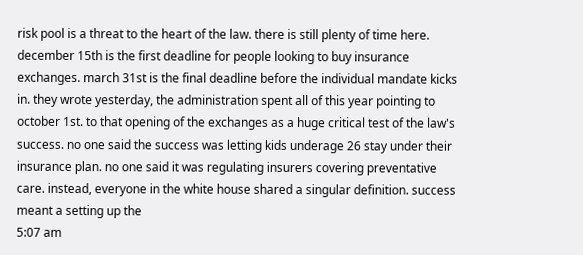risk pool is a threat to the heart of the law. there is still plenty of time here. december 15th is the first deadline for people looking to buy insurance exchanges. march 31st is the final deadline before the individual mandate kicks in. they wrote yesterday, the administration spent all of this year pointing to october 1st. to that opening of the exchanges as a huge critical test of the law's success. no one said the success was letting kids underage 26 stay under their insurance plan. no one said it was regulating insurers covering preventative care. instead, everyone in the white house shared a singular definition. success meant a setting up the
5:07 am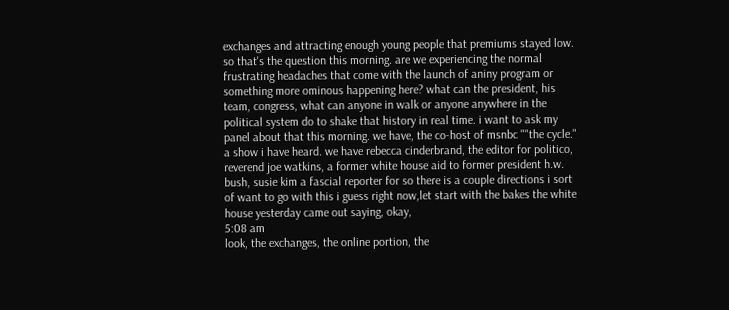exchanges and attracting enough young people that premiums stayed low. so that's the question this morning. are we experiencing the normal frustrating headaches that come with the launch of aniny program or something more ominous happening here? what can the president, his team, congress, what can anyone in walk or anyone anywhere in the political system do to shake that history in real time. i want to ask my panel about that this morning. we have, the co-host of msnbc ""the cycle." a show i have heard. we have rebecca cinderbrand, the editor for politico, reverend joe watkins, a former white house aid to former president h.w. bush, susie kim a fascial reporter for so there is a couple directions i sort of want to go with this i guess right now,let start with the bakes the white house yesterday came out saying, okay,
5:08 am
look, the exchanges, the online portion, the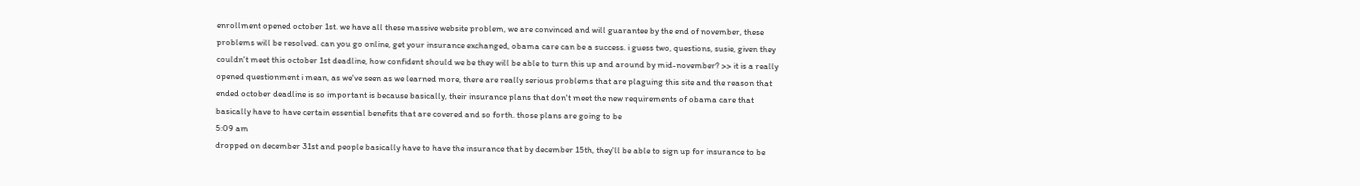enrollment opened october 1st. we have all these massive website problem, we are convinced and will guarantee by the end of november, these problems will be resolved. can you go online, get your insurance exchanged, obama care can be a success. i guess two, questions, susie, given they couldn't meet this october 1st deadline, how confident should we be they will be able to turn this up and around by mid-november? >> it is a really opened questionment i mean, as we've seen as we learned more, there are really serious problems that are plaguing this site and the reason that ended october deadline is so important is because basically, their insurance plans that don't meet the new requirements of obama care that basically have to have certain essential benefits that are covered and so forth. those plans are going to be
5:09 am
dropped on december 31st and people basically have to have the insurance that by december 15th, they'll be able to sign up for insurance to be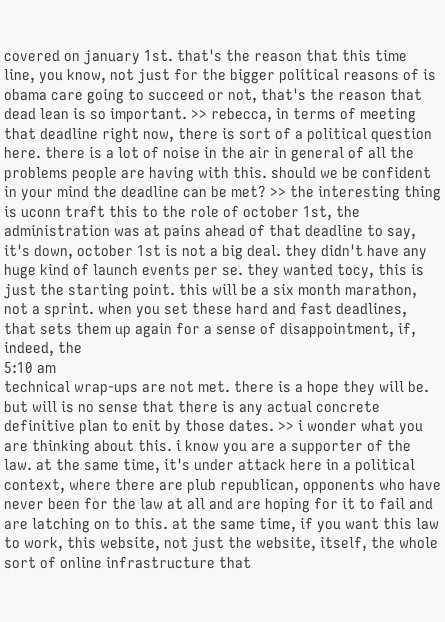covered on january 1st. that's the reason that this time line, you know, not just for the bigger political reasons of is obama care going to succeed or not, that's the reason that dead lean is so important. >> rebecca, in terms of meeting that deadline right now, there is sort of a political question here. there is a lot of noise in the air in general of all the problems people are having with this. should we be confident in your mind the deadline can be met? >> the interesting thing is uconn traft this to the role of october 1st, the administration was at pains ahead of that deadline to say, it's down, october 1st is not a big deal. they didn't have any huge kind of launch events per se. they wanted tocy, this is just the starting point. this will be a six month marathon, not a sprint. when you set these hard and fast deadlines, that sets them up again for a sense of disappointment, if, indeed, the
5:10 am
technical wrap-ups are not met. there is a hope they will be. but will is no sense that there is any actual concrete definitive plan to enit by those dates. >> i wonder what you are thinking about this. i know you are a supporter of the law. at the same time, it's under attack here in a political context, where there are plub republican, opponents who have never been for the law at all and are hoping for it to fail and are latching on to this. at the same time, if you want this law to work, this website, not just the website, itself, the whole sort of online infrastructure that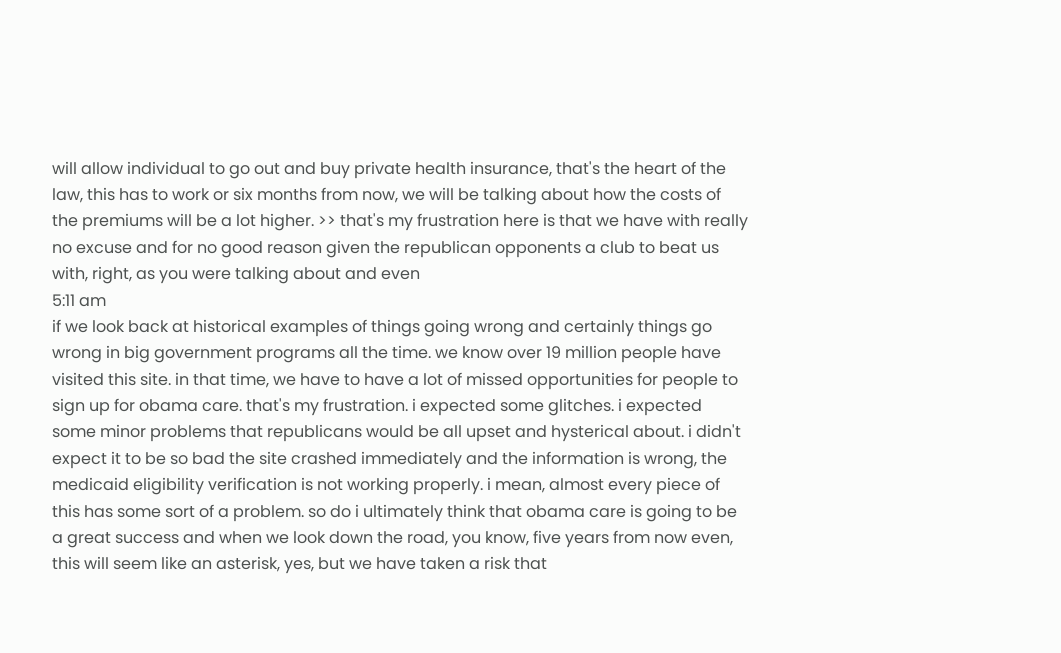will allow individual to go out and buy private health insurance, that's the heart of the law, this has to work or six months from now, we will be talking about how the costs of the premiums will be a lot higher. >> that's my frustration here is that we have with really no excuse and for no good reason given the republican opponents a club to beat us with, right, as you were talking about and even
5:11 am
if we look back at historical examples of things going wrong and certainly things go wrong in big government programs all the time. we know over 19 million people have visited this site. in that time, we have to have a lot of missed opportunities for people to sign up for obama care. that's my frustration. i expected some glitches. i expected some minor problems that republicans would be all upset and hysterical about. i didn't expect it to be so bad the site crashed immediately and the information is wrong, the medicaid eligibility verification is not working properly. i mean, almost every piece of this has some sort of a problem. so do i ultimately think that obama care is going to be a great success and when we look down the road, you know, five years from now even, this will seem like an asterisk, yes, but we have taken a risk that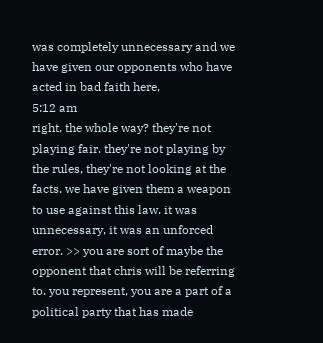was completely unnecessary and we have given our opponents who have acted in bad faith here,
5:12 am
right, the whole way? they're not playing fair. they're not playing by the rules, they're not looking at the facts. we have given them a weapon to use against this law. it was unnecessary, it was an unforced error. >> you are sort of maybe the opponent that chris will be referring to. you represent, you are a part of a political party that has made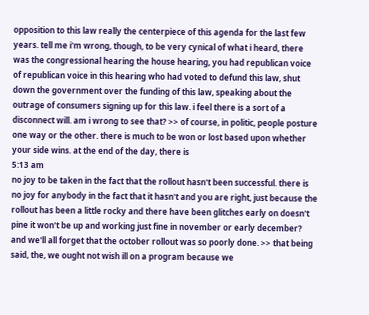opposition to this law really the centerpiece of this agenda for the last few years. tell me i'm wrong, though, to be very cynical of what i heard, there was the congressional hearing the house hearing, you had republican voice of republican voice in this hearing who had voted to defund this law, shut down the government over the funding of this law, speaking about the outrage of consumers signing up for this law. i feel there is a sort of a disconnect will. am i wrong to see that? >> of course, in politic, people posture one way or the other. there is much to be won or lost based upon whether your side wins. at the end of the day, there is
5:13 am
no joy to be taken in the fact that the rollout hasn't been successful. there is no joy for anybody in the fact that it hasn't and you are right, just because the rollout has been a little rocky and there have been glitches early on doesn't pine it won't be up and working just fine in november or early december? and we'll all forget that the october rollout was so poorly done. >> that being said, the, we ought not wish ill on a program because we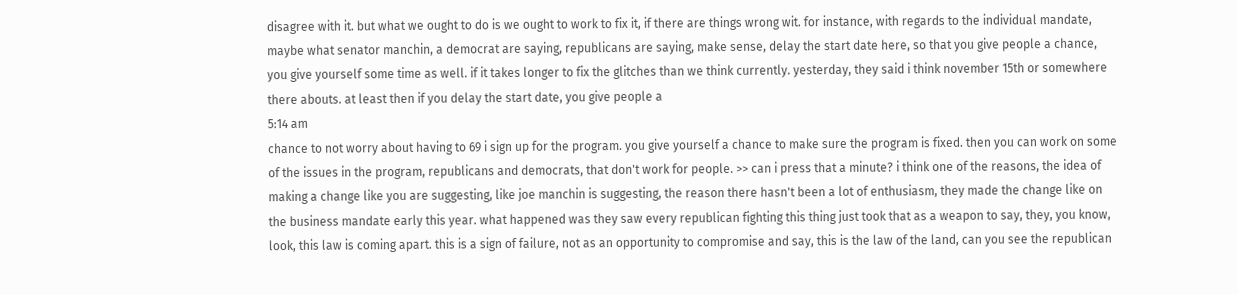disagree with it. but what we ought to do is we ought to work to fix it, if there are things wrong wit. for instance, with regards to the individual mandate, maybe what senator manchin, a democrat are saying, republicans are saying, make sense, delay the start date here, so that you give people a chance, you give yourself some time as well. if it takes longer to fix the glitches than we think currently. yesterday, they said i think november 15th or somewhere there abouts. at least then if you delay the start date, you give people a
5:14 am
chance to not worry about having to 69 i sign up for the program. you give yourself a chance to make sure the program is fixed. then you can work on some of the issues in the program, republicans and democrats, that don't work for people. >> can i press that a minute? i think one of the reasons, the idea of making a change like you are suggesting, like joe manchin is suggesting, the reason there hasn't been a lot of enthusiasm, they made the change like on the business mandate early this year. what happened was they saw every republican fighting this thing just took that as a weapon to say, they, you know, look, this law is coming apart. this is a sign of failure, not as an opportunity to compromise and say, this is the law of the land, can you see the republican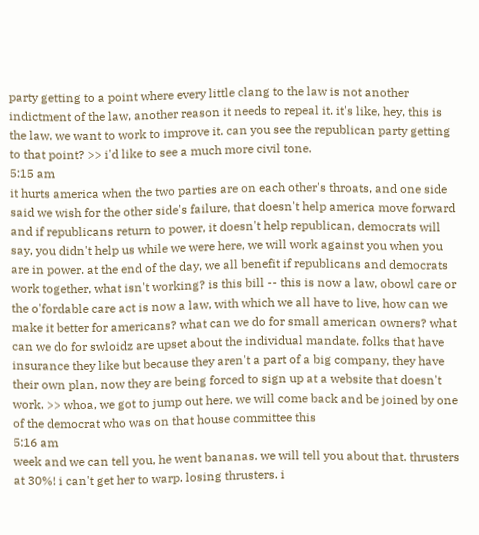party getting to a point where every little clang to the law is not another indictment of the law, another reason it needs to repeal it. it's like, hey, this is the law. we want to work to improve it. can you see the republican party getting to that point? >> i'd like to see a much more civil tone.
5:15 am
it hurts america when the two parties are on each other's throats, and one side said we wish for the other side's failure, that doesn't help america move forward and if republicans return to power, it doesn't help republican, democrats will say, you didn't help us while we were here, we will work against you when you are in power. at the end of the day, we all benefit if republicans and democrats work together, what isn't working? is this bill -- this is now a law, obowl care or the o'fordable care act is now a law, with which we all have to live, how can we make it better for americans? what can we do for small american owners? what can we do for swloidz are upset about the individual mandate. folks that have insurance they like but because they aren't a part of a big company, they have their own plan, now they are being forced to sign up at a website that doesn't work. >> whoa, we got to jump out here. we will come back and be joined by one of the democrat who was on that house committee this
5:16 am
week and we can tell you, he went bananas. we will tell you about that. thrusters at 30%! i can't get her to warp. losing thrusters. i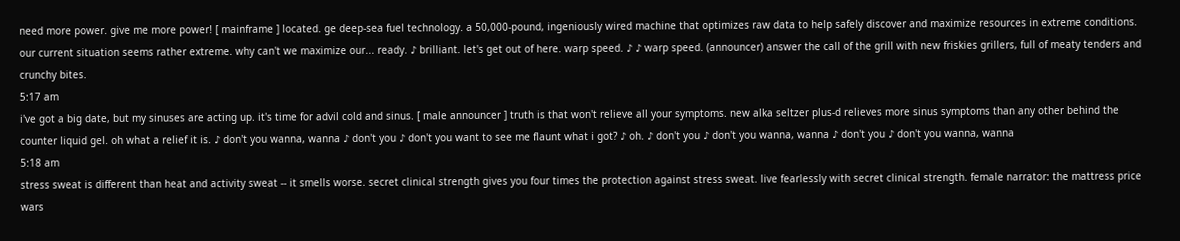need more power. give me more power! [ mainframe ] located. ge deep-sea fuel technology. a 50,000-pound, ingeniously wired machine that optimizes raw data to help safely discover and maximize resources in extreme conditions. our current situation seems rather extreme. why can't we maximize our... ready. ♪ brilliant. let's get out of here. warp speed. ♪ ♪ warp speed. (announcer) answer the call of the grill with new friskies grillers, full of meaty tenders and crunchy bites.
5:17 am
i've got a big date, but my sinuses are acting up. it's time for advil cold and sinus. [ male announcer ] truth is that won't relieve all your symptoms. new alka seltzer plus-d relieves more sinus symptoms than any other behind the counter liquid gel. oh what a relief it is. ♪ don't you wanna, wanna ♪ don't you ♪ don't you want to see me flaunt what i got? ♪ oh. ♪ don't you ♪ don't you wanna, wanna ♪ don't you ♪ don't you wanna, wanna
5:18 am
stress sweat is different than heat and activity sweat -- it smells worse. secret clinical strength gives you four times the protection against stress sweat. live fearlessly with secret clinical strength. female narrator: the mattress price wars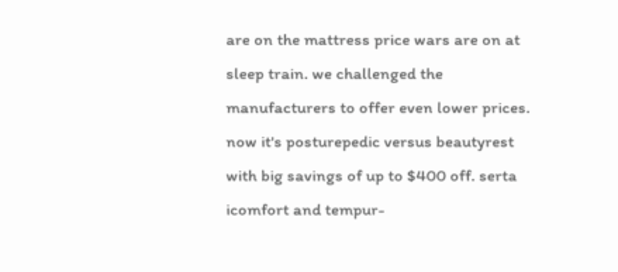are on the mattress price wars are on at sleep train. we challenged the manufacturers to offer even lower prices. now it's posturepedic versus beautyrest with big savings of up to $400 off. serta icomfort and tempur-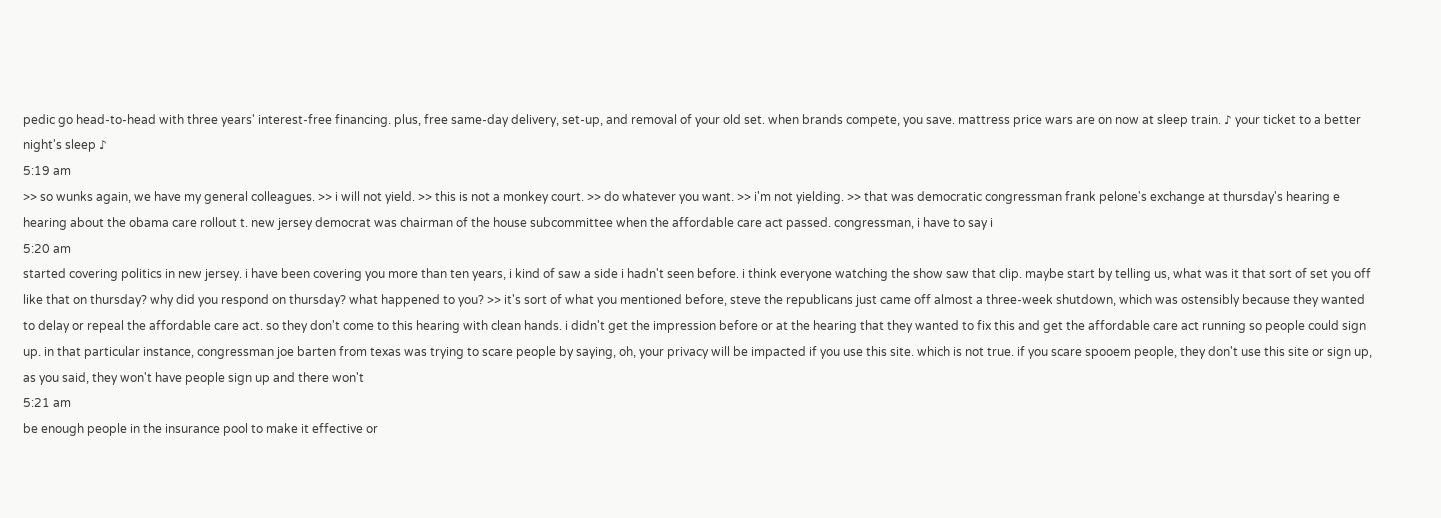pedic go head-to-head with three years' interest-free financing. plus, free same-day delivery, set-up, and removal of your old set. when brands compete, you save. mattress price wars are on now at sleep train. ♪ your ticket to a better night's sleep ♪
5:19 am
>> so wunks again, we have my general colleagues. >> i will not yield. >> this is not a monkey court. >> do whatever you want. >> i'm not yielding. >> that was democratic congressman frank pelone's exchange at thursday's hearing e hearing about the obama care rollout t. new jersey democrat was chairman of the house subcommittee when the affordable care act passed. congressman, i have to say i
5:20 am
started covering politics in new jersey. i have been covering you more than ten years, i kind of saw a side i hadn't seen before. i think everyone watching the show saw that clip. maybe start by telling us, what was it that sort of set you off like that on thursday? why did you respond on thursday? what happened to you? >> it's sort of what you mentioned before, steve the republicans just came off almost a three-week shutdown, which was ostensibly because they wanted to delay or repeal the affordable care act. so they don't come to this hearing with clean hands. i didn't get the impression before or at the hearing that they wanted to fix this and get the affordable care act running so people could sign up. in that particular instance, congressman joe barten from texas was trying to scare people by saying, oh, your privacy will be impacted if you use this site. which is not true. if you scare spooem people, they don't use this site or sign up, as you said, they won't have people sign up and there won't
5:21 am
be enough people in the insurance pool to make it effective or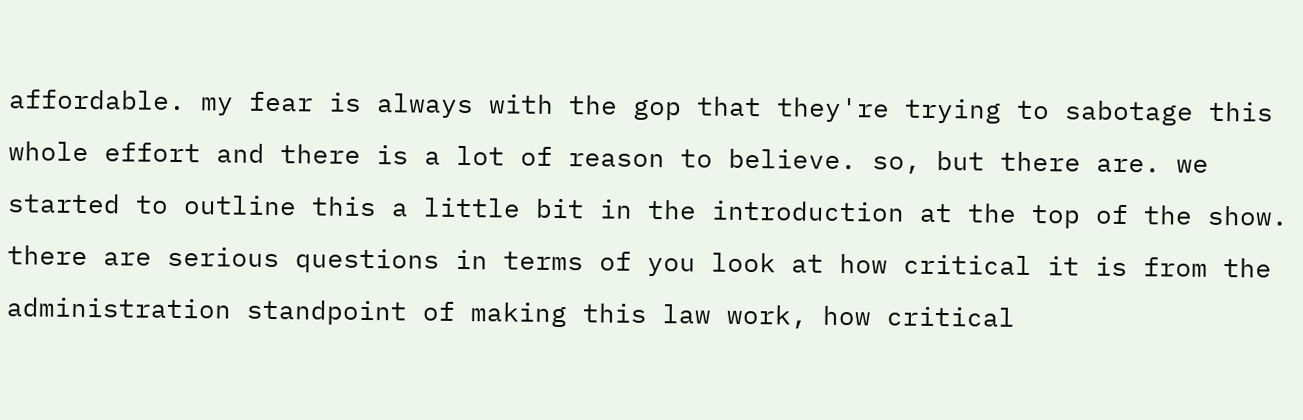affordable. my fear is always with the gop that they're trying to sabotage this whole effort and there is a lot of reason to believe. so, but there are. we started to outline this a little bit in the introduction at the top of the show. there are serious questions in terms of you look at how critical it is from the administration standpoint of making this law work, how critical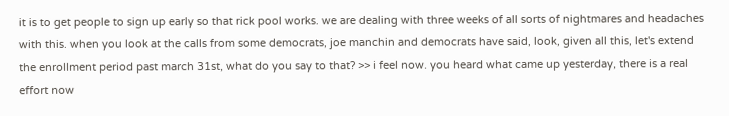it is to get people to sign up early so that rick pool works. we are dealing with three weeks of all sorts of nightmares and headaches with this. when you look at the calls from some democrats, joe manchin and democrats have said, look, given all this, let's extend the enrollment period past march 31st, what do you say to that? >> i feel now. you heard what came up yesterday, there is a real effort now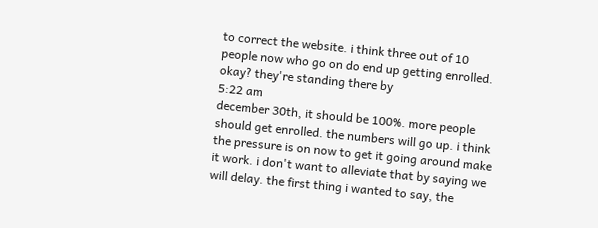to correct the website. i think three out of 10 people now who go on do end up getting enrolled. okay? they're standing there by
5:22 am
december 30th, it should be 100%. more people should get enrolled. the numbers will go up. i think the pressure is on now to get it going around make it work. i don't want to alleviate that by saying we will delay. the first thing i wanted to say, the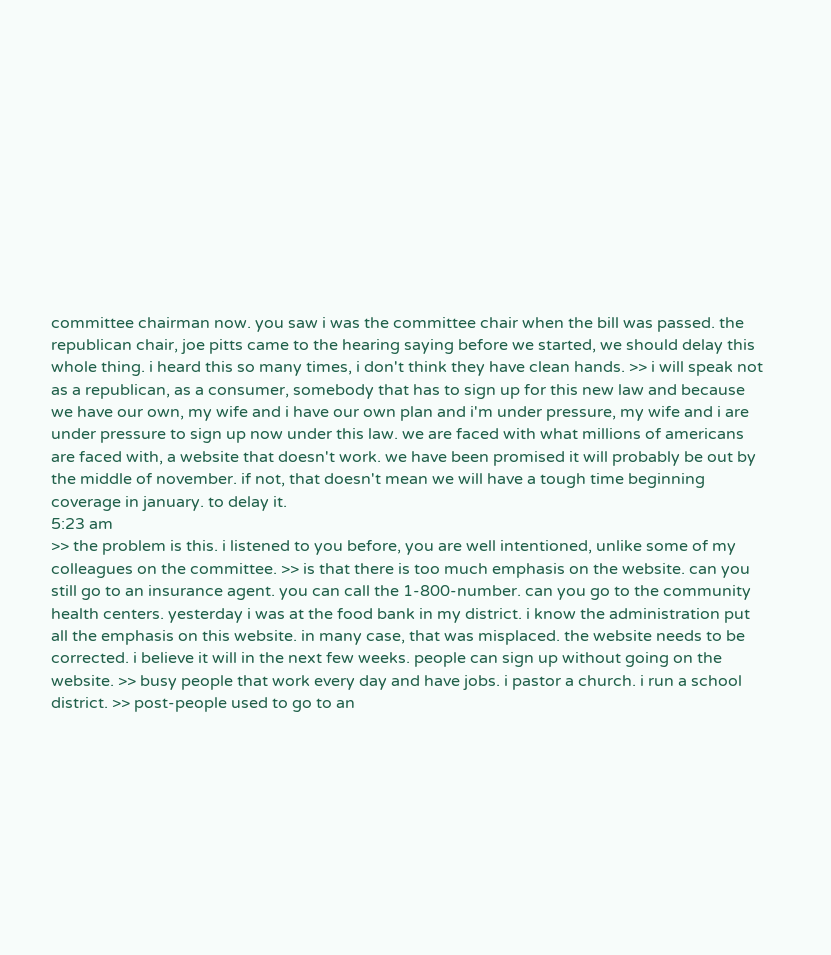committee chairman now. you saw i was the committee chair when the bill was passed. the republican chair, joe pitts came to the hearing saying before we started, we should delay this whole thing. i heard this so many times, i don't think they have clean hands. >> i will speak not as a republican, as a consumer, somebody that has to sign up for this new law and because we have our own, my wife and i have our own plan and i'm under pressure, my wife and i are under pressure to sign up now under this law. we are faced with what millions of americans are faced with, a website that doesn't work. we have been promised it will probably be out by the middle of november. if not, that doesn't mean we will have a tough time beginning coverage in january. to delay it.
5:23 am
>> the problem is this. i listened to you before, you are well intentioned, unlike some of my colleagues on the committee. >> is that there is too much emphasis on the website. can you still go to an insurance agent. you can call the 1-800-number. can you go to the community health centers. yesterday i was at the food bank in my district. i know the administration put all the emphasis on this website. in many case, that was misplaced. the website needs to be corrected. i believe it will in the next few weeks. people can sign up without going on the website. >> busy people that work every day and have jobs. i pastor a church. i run a school district. >> post-people used to go to an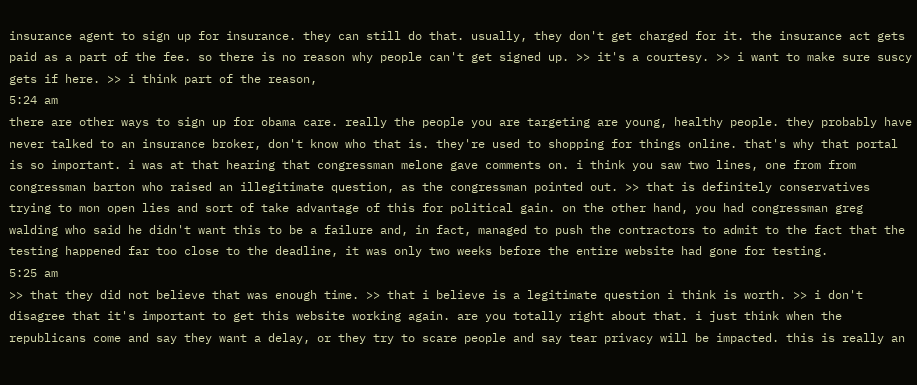insurance agent to sign up for insurance. they can still do that. usually, they don't get charged for it. the insurance act gets paid as a part of the fee. so there is no reason why people can't get signed up. >> it's a courtesy. >> i want to make sure suscy gets if here. >> i think part of the reason,
5:24 am
there are other ways to sign up for obama care. really the people you are targeting are young, healthy people. they probably have never talked to an insurance broker, don't know who that is. they're used to shopping for things online. that's why that portal is so important. i was at that hearing that congressman melone gave comments on. i think you saw two lines, one from from congressman barton who raised an illegitimate question, as the congressman pointed out. >> that is definitely conservatives trying to mon open lies and sort of take advantage of this for political gain. on the other hand, you had congressman greg walding who said he didn't want this to be a failure and, in fact, managed to push the contractors to admit to the fact that the testing happened far too close to the deadline, it was only two weeks before the entire website had gone for testing.
5:25 am
>> that they did not believe that was enough time. >> that i believe is a legitimate question i think is worth. >> i don't disagree that it's important to get this website working again. are you totally right about that. i just think when the republicans come and say they want a delay, or they try to scare people and say tear privacy will be impacted. this is really an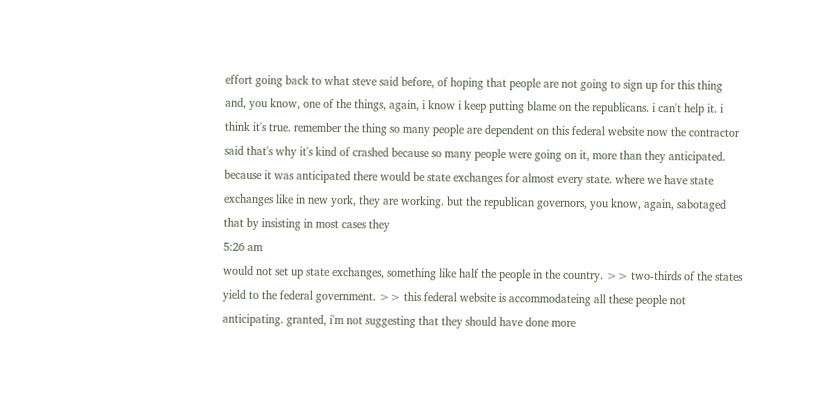effort going back to what steve said before, of hoping that people are not going to sign up for this thing and, you know, one of the things, again, i know i keep putting blame on the republicans. i can't help it. i think it's true. remember the thing so many people are dependent on this federal website now the contractor said that's why it's kind of crashed because so many people were going on it, more than they anticipated. because it was anticipated there would be state exchanges for almost every state. where we have state exchanges like in new york, they are working. but the republican governors, you know, again, sabotaged that by insisting in most cases they
5:26 am
would not set up state exchanges, something like half the people in the country. >> two-thirds of the states yield to the federal government. >> this federal website is accommodateing all these people not anticipating. granted, i'm not suggesting that they should have done more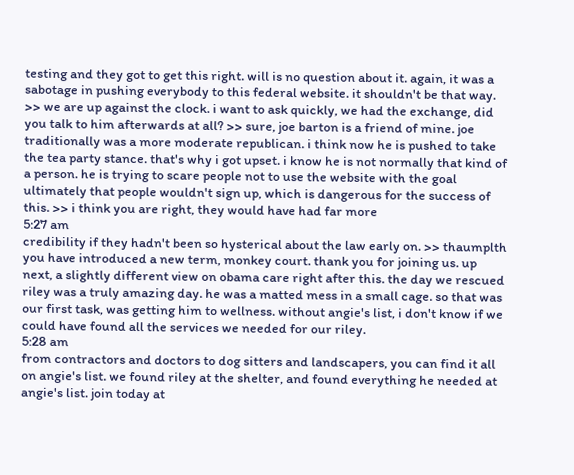testing and they got to get this right. will is no question about it. again, it was a sabotage in pushing everybody to this federal website. it shouldn't be that way. >> we are up against the clock. i want to ask quickly, we had the exchange, did you talk to him afterwards at all? >> sure, joe barton is a friend of mine. joe traditionally was a more moderate republican. i think now he is pushed to take the tea party stance. that's why i got upset. i know he is not normally that kind of a person. he is trying to scare people not to use the website with the goal ultimately that people wouldn't sign up, which is dangerous for the success of this. >> i think you are right, they would have had far more
5:27 am
credibility if they hadn't been so hysterical about the law early on. >> thaumplth you have introduced a new term, monkey court. thank you for joining us. up next, a slightly different view on obama care right after this. the day we rescued riley was a truly amazing day. he was a matted mess in a small cage. so that was our first task, was getting him to wellness. without angie's list, i don't know if we could have found all the services we needed for our riley.
5:28 am
from contractors and doctors to dog sitters and landscapers, you can find it all on angie's list. we found riley at the shelter, and found everything he needed at angie's list. join today at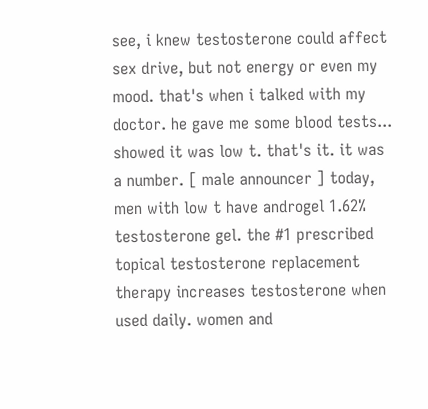see, i knew testosterone could affect sex drive, but not energy or even my mood. that's when i talked with my doctor. he gave me some blood tests... showed it was low t. that's it. it was a number. [ male announcer ] today, men with low t have androgel 1.62% testosterone gel. the #1 prescribed topical testosterone replacement therapy increases testosterone when used daily. women and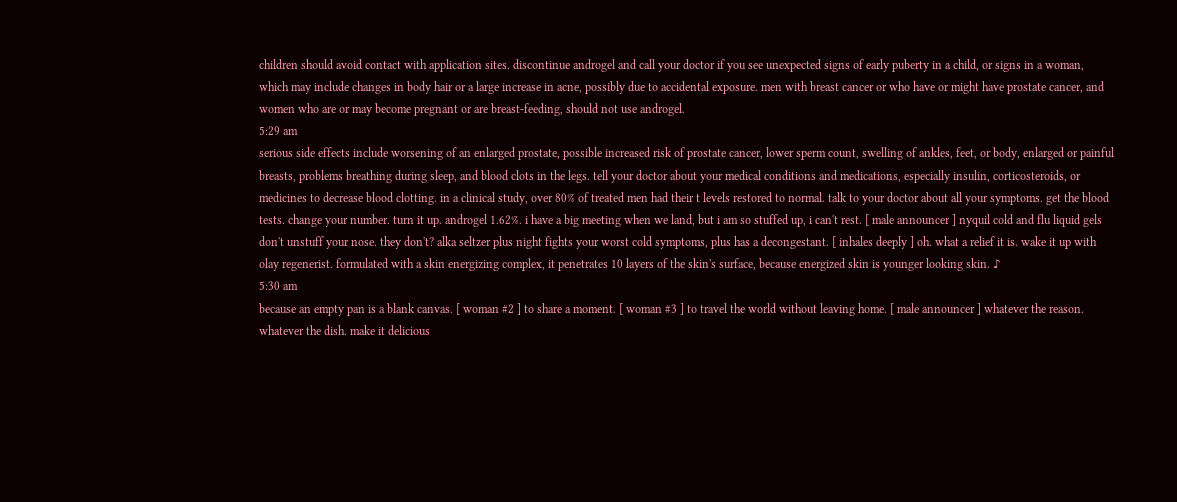children should avoid contact with application sites. discontinue androgel and call your doctor if you see unexpected signs of early puberty in a child, or signs in a woman, which may include changes in body hair or a large increase in acne, possibly due to accidental exposure. men with breast cancer or who have or might have prostate cancer, and women who are or may become pregnant or are breast-feeding, should not use androgel.
5:29 am
serious side effects include worsening of an enlarged prostate, possible increased risk of prostate cancer, lower sperm count, swelling of ankles, feet, or body, enlarged or painful breasts, problems breathing during sleep, and blood clots in the legs. tell your doctor about your medical conditions and medications, especially insulin, corticosteroids, or medicines to decrease blood clotting. in a clinical study, over 80% of treated men had their t levels restored to normal. talk to your doctor about all your symptoms. get the blood tests. change your number. turn it up. androgel 1.62%. i have a big meeting when we land, but i am so stuffed up, i can't rest. [ male announcer ] nyquil cold and flu liquid gels don't unstuff your nose. they don't? alka seltzer plus night fights your worst cold symptoms, plus has a decongestant. [ inhales deeply ] oh. what a relief it is. wake it up with olay regenerist. formulated with a skin energizing complex, it penetrates 10 layers of the skin's surface, because energized skin is younger looking skin. ♪
5:30 am
because an empty pan is a blank canvas. [ woman #2 ] to share a moment. [ woman #3 ] to travel the world without leaving home. [ male announcer ] whatever the reason. whatever the dish. make it delicious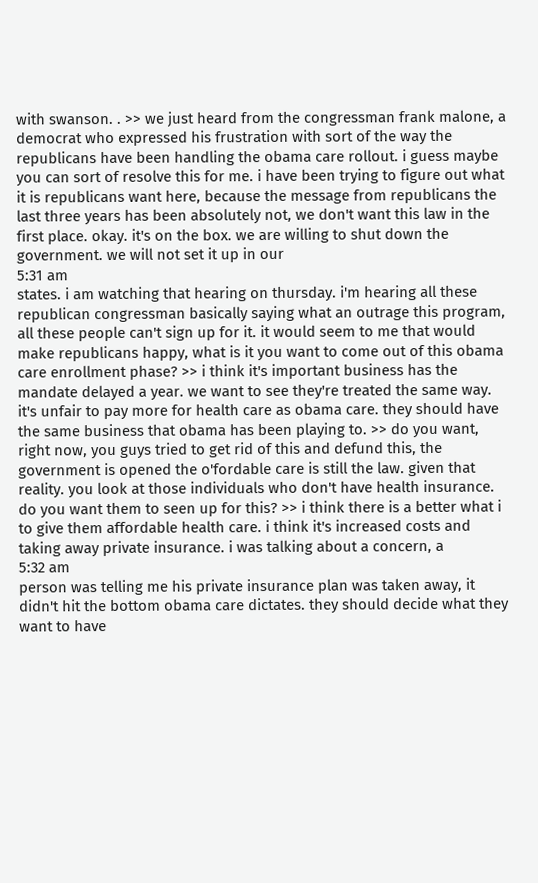with swanson. . >> we just heard from the congressman frank malone, a democrat who expressed his frustration with sort of the way the republicans have been handling the obama care rollout. i guess maybe you can sort of resolve this for me. i have been trying to figure out what it is republicans want here, because the message from republicans the last three years has been absolutely not, we don't want this law in the first place. okay. it's on the box. we are willing to shut down the government. we will not set it up in our
5:31 am
states. i am watching that hearing on thursday. i'm hearing all these republican congressman basically saying what an outrage this program, all these people can't sign up for it. it would seem to me that would make republicans happy, what is it you want to come out of this obama care enrollment phase? >> i think it's important business has the mandate delayed a year. we want to see they're treated the same way. it's unfair to pay more for health care as obama care. they should have the same business that obama has been playing to. >> do you want, right now, you guys tried to get rid of this and defund this, the government is opened the o'fordable care is still the law. given that reality. you look at those individuals who don't have health insurance. do you want them to seen up for this? >> i think there is a better what i to give them affordable health care. i think it's increased costs and taking away private insurance. i was talking about a concern, a
5:32 am
person was telling me his private insurance plan was taken away, it didn't hit the bottom obama care dictates. they should decide what they want to have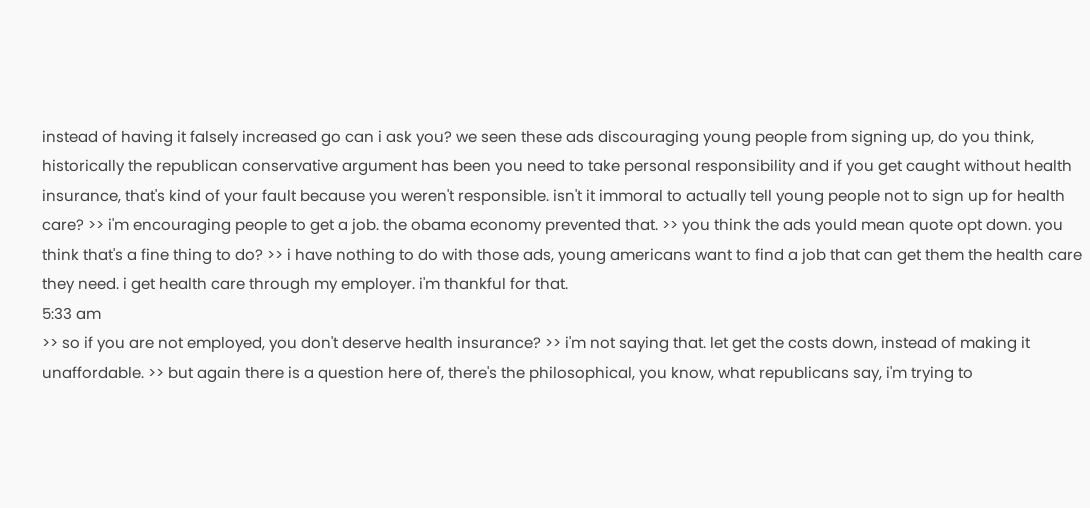instead of having it falsely increased go can i ask you? we seen these ads discouraging young people from signing up, do you think, historically the republican conservative argument has been you need to take personal responsibility and if you get caught without health insurance, that's kind of your fault because you weren't responsible. isn't it immoral to actually tell young people not to sign up for health care? >> i'm encouraging people to get a job. the obama economy prevented that. >> you think the ads yould mean quote opt down. you think that's a fine thing to do? >> i have nothing to do with those ads, young americans want to find a job that can get them the health care they need. i get health care through my employer. i'm thankful for that.
5:33 am
>> so if you are not employed, you don't deserve health insurance? >> i'm not saying that. let get the costs down, instead of making it unaffordable. >> but again there is a question here of, there's the philosophical, you know, what republicans say, i'm trying to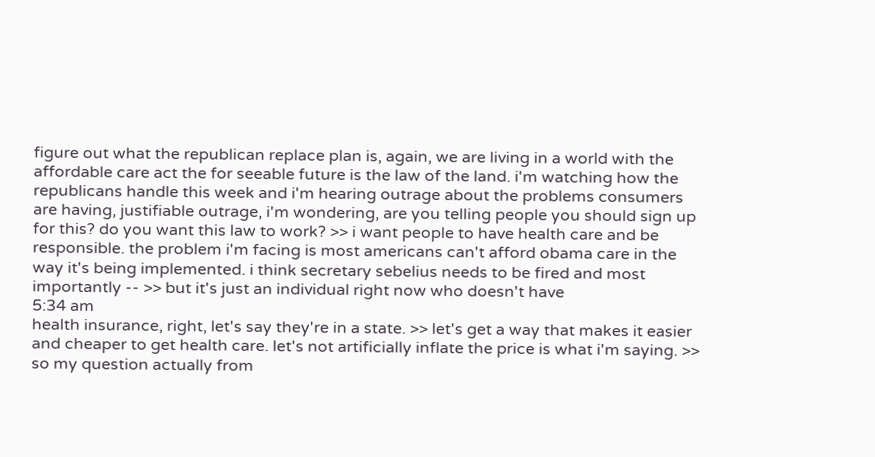figure out what the republican replace plan is, again, we are living in a world with the affordable care act the for seeable future is the law of the land. i'm watching how the republicans handle this week and i'm hearing outrage about the problems consumers are having, justifiable outrage, i'm wondering, are you telling people you should sign up for this? do you want this law to work? >> i want people to have health care and be responsible. the problem i'm facing is most americans can't afford obama care in the way it's being implemented. i think secretary sebelius needs to be fired and most importantly -- >> but it's just an individual right now who doesn't have
5:34 am
health insurance, right, let's say they're in a state. >> let's get a way that makes it easier and cheaper to get health care. let's not artificially inflate the price is what i'm saying. >> so my question actually from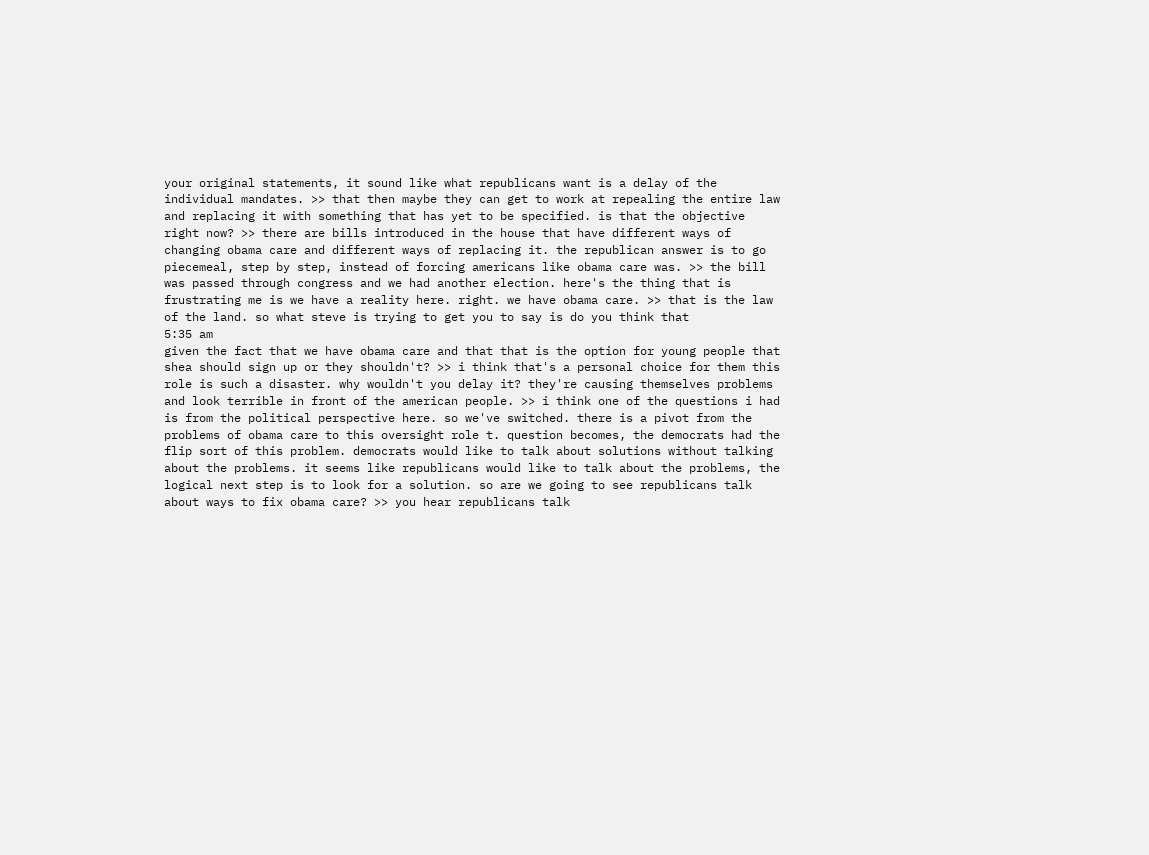your original statements, it sound like what republicans want is a delay of the individual mandates. >> that then maybe they can get to work at repealing the entire law and replacing it with something that has yet to be specified. is that the objective right now? >> there are bills introduced in the house that have different ways of changing obama care and different ways of replacing it. the republican answer is to go piecemeal, step by step, instead of forcing americans like obama care was. >> the bill was passed through congress and we had another election. here's the thing that is frustrating me is we have a reality here. right. we have obama care. >> that is the law of the land. so what steve is trying to get you to say is do you think that
5:35 am
given the fact that we have obama care and that that is the option for young people that shea should sign up or they shouldn't? >> i think that's a personal choice for them this role is such a disaster. why wouldn't you delay it? they're causing themselves problems and look terrible in front of the american people. >> i think one of the questions i had is from the political perspective here. so we've switched. there is a pivot from the problems of obama care to this oversight role t. question becomes, the democrats had the flip sort of this problem. democrats would like to talk about solutions without talking about the problems. it seems like republicans would like to talk about the problems, the logical next step is to look for a solution. so are we going to see republicans talk about ways to fix obama care? >> you hear republicans talk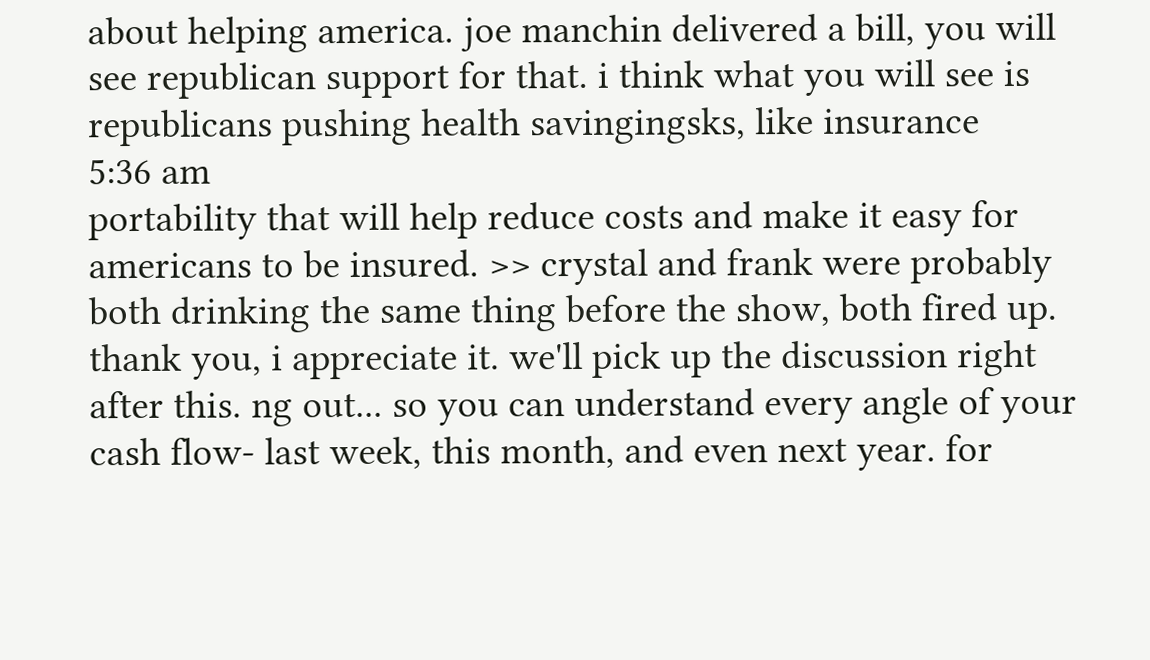about helping america. joe manchin delivered a bill, you will see republican support for that. i think what you will see is republicans pushing health savingingsks, like insurance
5:36 am
portability that will help reduce costs and make it easy for americans to be insured. >> crystal and frank were probably both drinking the same thing before the show, both fired up. thank you, i appreciate it. we'll pick up the discussion right after this. ng out... so you can understand every angle of your cash flow- last week, this month, and even next year. for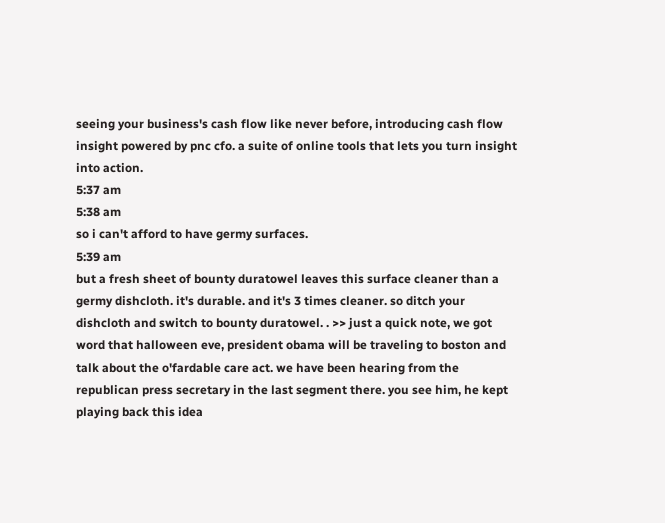seeing your business's cash flow like never before, introducing cash flow insight powered by pnc cfo. a suite of online tools that lets you turn insight into action.
5:37 am
5:38 am
so i can't afford to have germy surfaces.
5:39 am
but a fresh sheet of bounty duratowel leaves this surface cleaner than a germy dishcloth. it's durable. and it's 3 times cleaner. so ditch your dishcloth and switch to bounty duratowel. . >> just a quick note, we got word that halloween eve, president obama will be traveling to boston and talk about the o'fardable care act. we have been hearing from the republican press secretary in the last segment there. you see him, he kept playing back this idea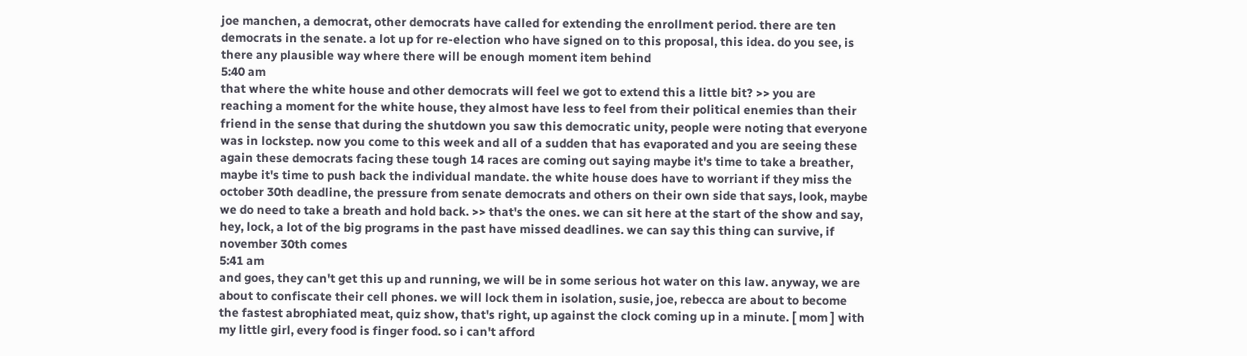joe manchen, a democrat, other democrats have called for extending the enrollment period. there are ten democrats in the senate. a lot up for re-election who have signed on to this proposal, this idea. do you see, is there any plausible way where there will be enough moment item behind
5:40 am
that where the white house and other democrats will feel we got to extend this a little bit? >> you are reaching a moment for the white house, they almost have less to feel from their political enemies than their friend in the sense that during the shutdown you saw this democratic unity, people were noting that everyone was in lockstep. now you come to this week and all of a sudden that has evaporated and you are seeing these again these democrats facing these tough 14 races are coming out saying maybe it's time to take a breather, maybe it's time to push back the individual mandate. the white house does have to worriant if they miss the october 30th deadline, the pressure from senate democrats and others on their own side that says, look, maybe we do need to take a breath and hold back. >> that's the ones. we can sit here at the start of the show and say, hey, lock, a lot of the big programs in the past have missed deadlines. we can say this thing can survive, if november 30th comes
5:41 am
and goes, they can't get this up and running, we will be in some serious hot water on this law. anyway, we are about to confiscate their cell phones. we will lock them in isolation, susie, joe, rebecca are about to become the fastest abrophiated meat, quiz show, that's right, up against the clock coming up in a minute. [ mom ] with my little girl, every food is finger food. so i can't afford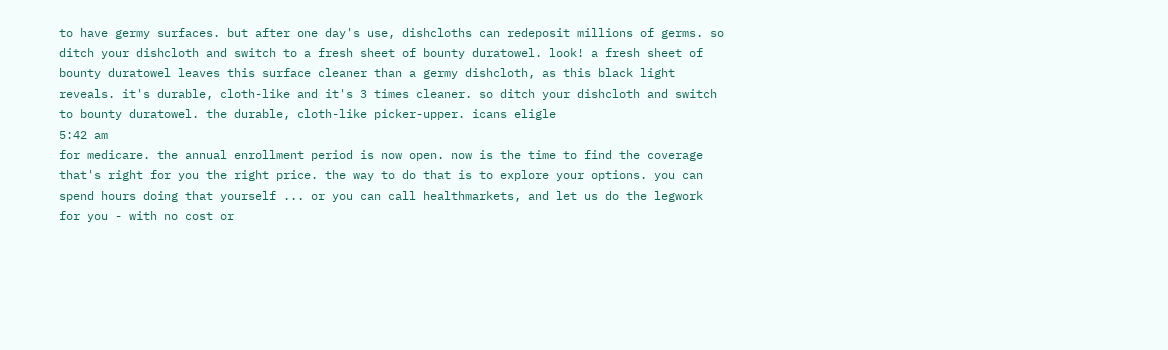to have germy surfaces. but after one day's use, dishcloths can redeposit millions of germs. so ditch your dishcloth and switch to a fresh sheet of bounty duratowel. look! a fresh sheet of bounty duratowel leaves this surface cleaner than a germy dishcloth, as this black light reveals. it's durable, cloth-like and it's 3 times cleaner. so ditch your dishcloth and switch to bounty duratowel. the durable, cloth-like picker-upper. icans eligle
5:42 am
for medicare. the annual enrollment period is now open. now is the time to find the coverage that's right for you the right price. the way to do that is to explore your options. you can spend hours doing that yourself ... or you can call healthmarkets, and let us do the legwork for you - with no cost or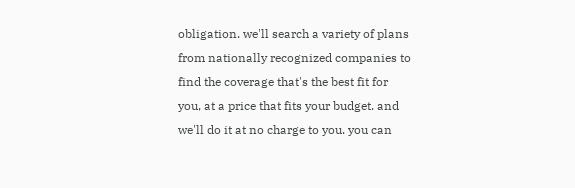obligation. we'll search a variety of plans from nationally recognized companies to find the coverage that's the best fit for you, at a price that fits your budget. and we'll do it at no charge to you. you can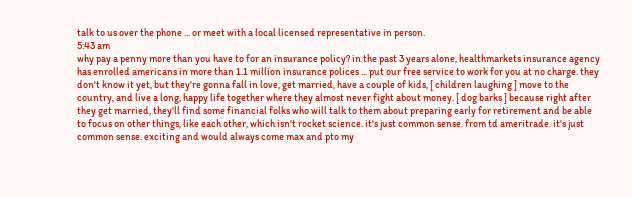talk to us over the phone ... or meet with a local licensed representative in person.
5:43 am
why pay a penny more than you have to for an insurance policy? in the past 3 years alone, healthmarkets insurance agency has enrolled americans in more than 1.1 million insurance polices ... put our free service to work for you at no charge. they don't know it yet, but they're gonna fall in love, get married, have a couple of kids, [ children laughing ] move to the country, and live a long, happy life together where they almost never fight about money. [ dog barks ] because right after they get married, they'll find some financial folks who will talk to them about preparing early for retirement and be able to focus on other things, like each other, which isn't rocket science. it's just common sense. from td ameritrade. it's just common sense. exciting and would always come max and pto my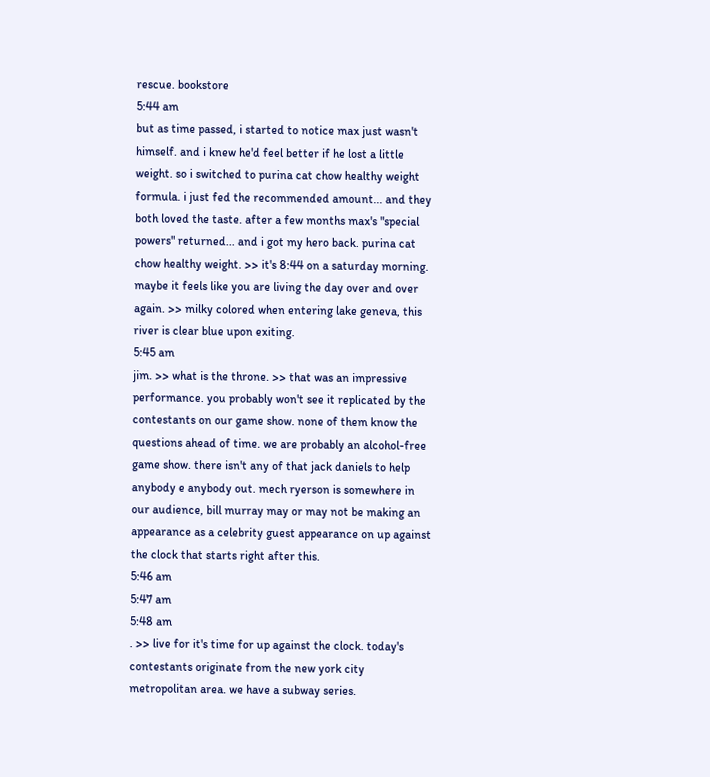rescue. bookstore
5:44 am
but as time passed, i started to notice max just wasn't himself. and i knew he'd feel better if he lost a little weight. so i switched to purina cat chow healthy weight formula. i just fed the recommended amount... and they both loved the taste. after a few months max's "special powers" returned... and i got my hero back. purina cat chow healthy weight. >> it's 8:44 on a saturday morning. maybe it feels like you are living the day over and over again. >> milky colored when entering lake geneva, this river is clear blue upon exiting.
5:45 am
jim. >> what is the throne. >> that was an impressive performance. you probably won't see it replicated by the contestants on our game show. none of them know the questions ahead of time. we are probably an alcohol-free game show. there isn't any of that jack daniels to help anybody e anybody out. mech ryerson is somewhere in our audience, bill murray may or may not be making an appearance as a celebrity guest appearance on up against the clock that starts right after this.
5:46 am
5:47 am
5:48 am
. >> live for it's time for up against the clock. today's contestants originate from the new york city metropolitan area. we have a subway series.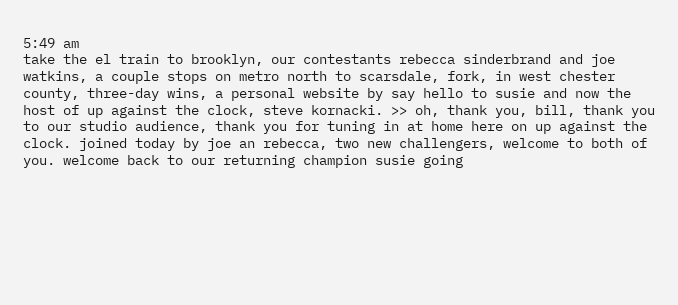5:49 am
take the el train to brooklyn, our contestants rebecca sinderbrand and joe watkins, a couple stops on metro north to scarsdale, fork, in west chester county, three-day wins, a personal website by say hello to susie and now the host of up against the clock, steve kornacki. >> oh, thank you, bill, thank you to our studio audience, thank you for tuning in at home here on up against the clock. joined today by joe an rebecca, two new challengers, welcome to both of you. welcome back to our returning champion susie going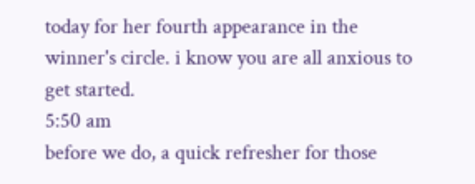today for her fourth appearance in the winner's circle. i know you are all anxious to get started.
5:50 am
before we do, a quick refresher for those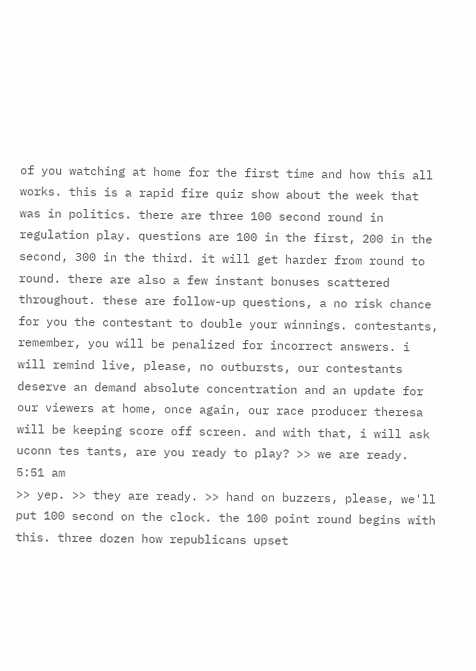of you watching at home for the first time and how this all works. this is a rapid fire quiz show about the week that was in politics. there are three 100 second round in regulation play. questions are 100 in the first, 200 in the second, 300 in the third. it will get harder from round to round. there are also a few instant bonuses scattered throughout. these are follow-up questions, a no risk chance for you the contestant to double your winnings. contestants, remember, you will be penalized for incorrect answers. i will remind live, please, no outbursts, our contestants deserve an demand absolute concentration and an update for our viewers at home, once again, our race producer theresa will be keeping score off screen. and with that, i will ask uconn tes tants, are you ready to play? >> we are ready.
5:51 am
>> yep. >> they are ready. >> hand on buzzers, please, we'll put 100 second on the clock. the 100 point round begins with this. three dozen how republicans upset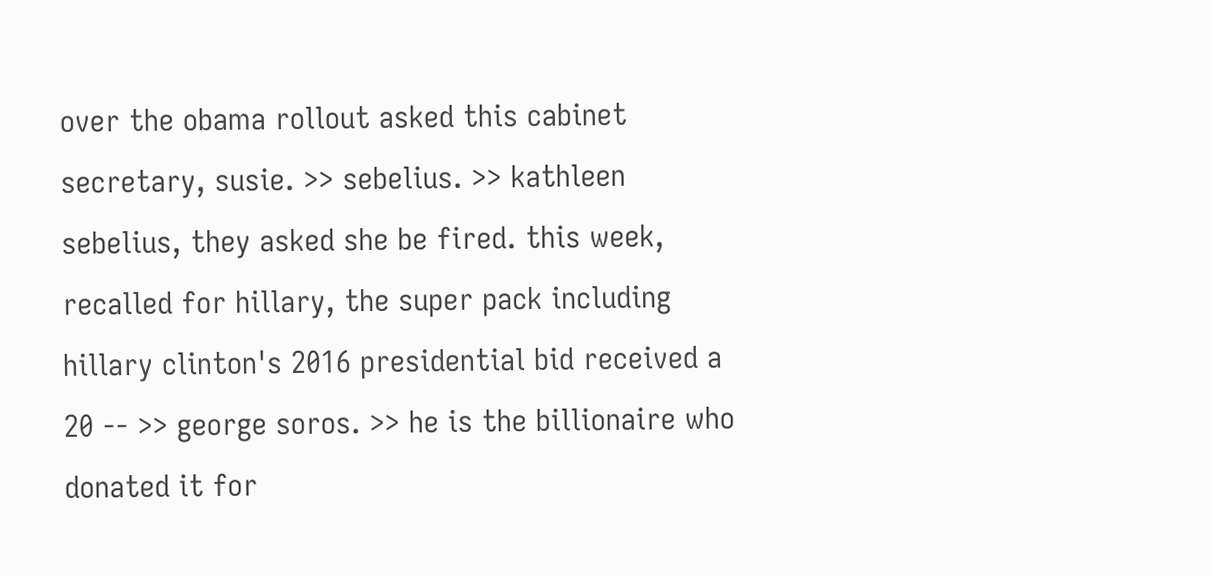over the obama rollout asked this cabinet secretary, susie. >> sebelius. >> kathleen sebelius, they asked she be fired. this week, recalled for hillary, the super pack including hillary clinton's 2016 presidential bid received a 20 -- >> george soros. >> he is the billionaire who donated it for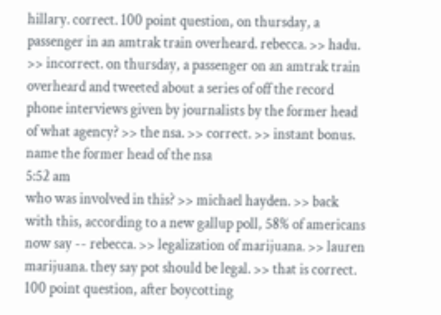hillary. correct. 100 point question, on thursday, a passenger in an amtrak train overheard. rebecca. >> hadu. >> incorrect. on thursday, a passenger on an amtrak train overheard and tweeted about a series of off the record phone interviews given by journalists by the former head of what agency? >> the nsa. >> correct. >> instant bonus. name the former head of the nsa
5:52 am
who was involved in this? >> michael hayden. >> back with this, according to a new gallup poll, 58% of americans now say -- rebecca. >> legalization of marijuana. >> lauren marijuana. they say pot should be legal. >> that is correct. 100 point question, after boycotting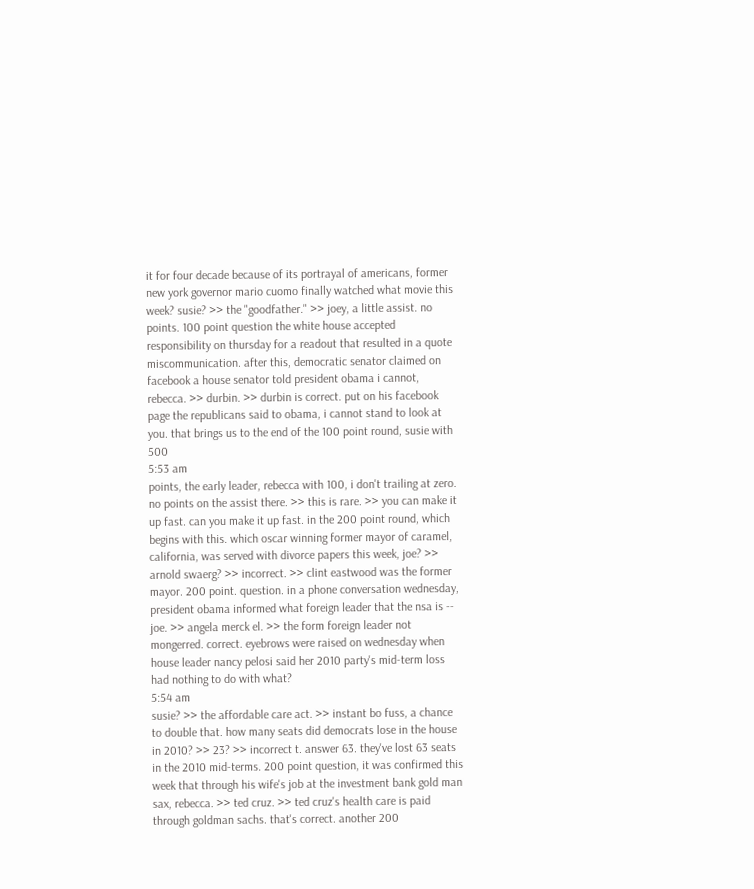it for four decade because of its portrayal of americans, former new york governor mario cuomo finally watched what movie this week? susie? >> the "goodfather." >> joey, a little assist. no points. 100 point question the white house accepted responsibility on thursday for a readout that resulted in a quote miscommunication. after this, democratic senator claimed on facebook a house senator told president obama i cannot, rebecca. >> durbin. >> durbin is correct. put on his facebook page the republicans said to obama, i cannot stand to look at you. that brings us to the end of the 100 point round, susie with 500
5:53 am
points, the early leader, rebecca with 100, i don't trailing at zero. no points on the assist there. >> this is rare. >> you can make it up fast. can you make it up fast. in the 200 point round, which begins with this. which oscar winning former mayor of caramel, california, was served with divorce papers this week, joe? >> arnold swaerg? >> incorrect. >> clint eastwood was the former mayor. 200 point. question. in a phone conversation wednesday, president obama informed what foreign leader that the nsa is -- joe. >> angela merck el. >> the form foreign leader not mongerred. correct. eyebrows were raised on wednesday when house leader nancy pelosi said her 2010 party's mid-term loss had nothing to do with what?
5:54 am
susie? >> the affordable care act. >> instant bo fuss, a chance to double that. how many seats did democrats lose in the house in 2010? >> 23? >> incorrect t. answer 63. they've lost 63 seats in the 2010 mid-terms. 200 point question, it was confirmed this week that through his wife's job at the investment bank gold man sax, rebecca. >> ted cruz. >> ted cruz's health care is paid through goldman sachs. that's correct. another 200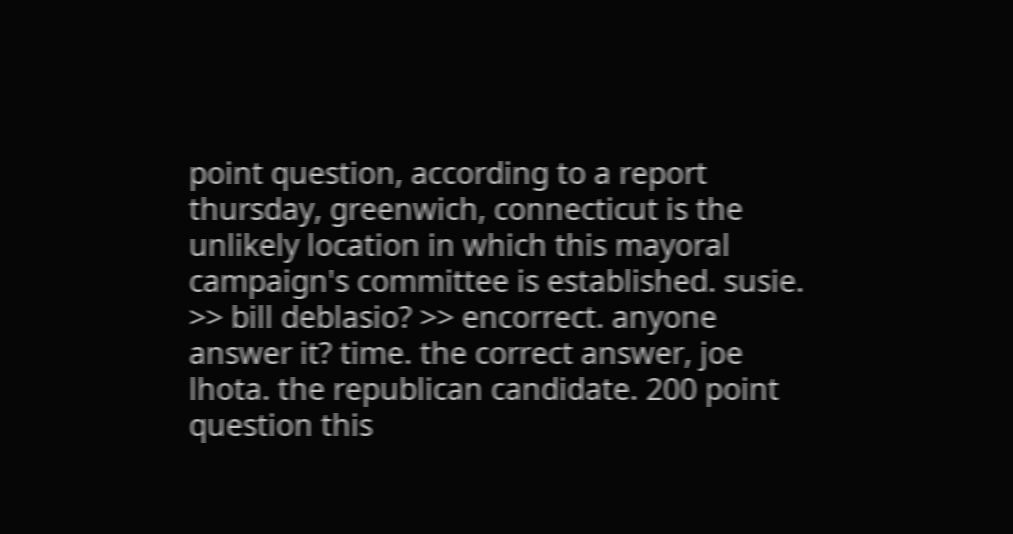point question, according to a report thursday, greenwich, connecticut is the unlikely location in which this mayoral campaign's committee is established. susie. >> bill deblasio? >> encorrect. anyone answer it? time. the correct answer, joe lhota. the republican candidate. 200 point question this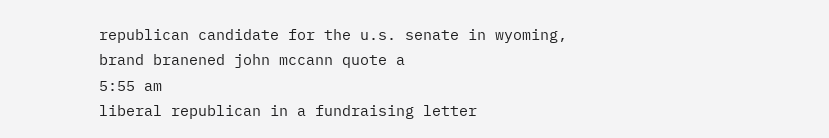republican candidate for the u.s. senate in wyoming, brand branened john mccann quote a
5:55 am
liberal republican in a fundraising letter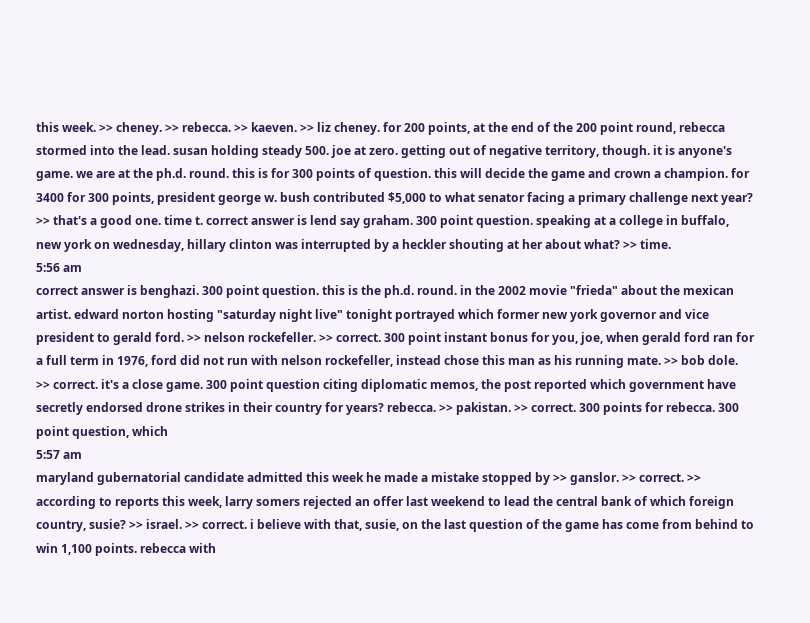this week. >> cheney. >> rebecca. >> kaeven. >> liz cheney. for 200 points, at the end of the 200 point round, rebecca stormed into the lead. susan holding steady 500. joe at zero. getting out of negative territory, though. it is anyone's game. we are at the ph.d. round. this is for 300 points of question. this will decide the game and crown a champion. for 3400 for 300 points, president george w. bush contributed $5,000 to what senator facing a primary challenge next year? >> that's a good one. time t. correct answer is lend say graham. 300 point question. speaking at a college in buffalo, new york on wednesday, hillary clinton was interrupted by a heckler shouting at her about what? >> time.
5:56 am
correct answer is benghazi. 300 point question. this is the ph.d. round. in the 2002 movie "frieda" about the mexican artist. edward norton hosting "saturday night live" tonight portrayed which former new york governor and vice president to gerald ford. >> nelson rockefeller. >> correct. 300 point instant bonus for you, joe, when gerald ford ran for a full term in 1976, ford did not run with nelson rockefeller, instead chose this man as his running mate. >> bob dole. >> correct. it's a close game. 300 point question citing diplomatic memos, the post reported which government have secretly endorsed drone strikes in their country for years? rebecca. >> pakistan. >> correct. 300 points for rebecca. 300 point question, which
5:57 am
maryland gubernatorial candidate admitted this week he made a mistake stopped by >> ganslor. >> correct. >> according to reports this week, larry somers rejected an offer last weekend to lead the central bank of which foreign country, susie? >> israel. >> correct. i believe with that, susie, on the last question of the game has come from behind to win 1,100 points. rebecca with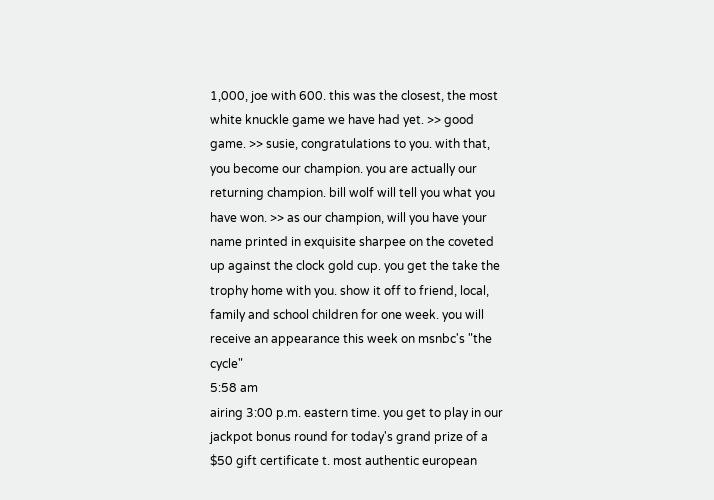1,000, joe with 600. this was the closest, the most white knuckle game we have had yet. >> good game. >> susie, congratulations to you. with that, you become our champion. you are actually our returning champion. bill wolf will tell you what you have won. >> as our champion, will you have your name printed in exquisite sharpee on the coveted up against the clock gold cup. you get the take the trophy home with you. show it off to friend, local, family and school children for one week. you will receive an appearance this week on msnbc's "the cycle"
5:58 am
airing 3:00 p.m. eastern time. you get to play in our jackpot bonus round for today's grand prize of a $50 gift certificate t. most authentic european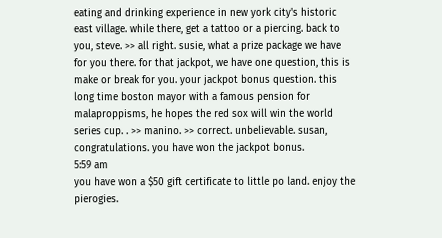eating and drinking experience in new york city's historic east village. while there, get a tattoo or a piercing. back to you, steve. >> all right. susie, what a prize package we have for you there. for that jackpot, we have one question, this is make or break for you. your jackpot bonus question. this long time boston mayor with a famous pension for malaproppisms, he hopes the red sox will win the world series cup. . >> manino. >> correct. unbelievable. susan, congratulations. you have won the jackpot bonus.
5:59 am
you have won a $50 gift certificate to little po land. enjoy the pierogies.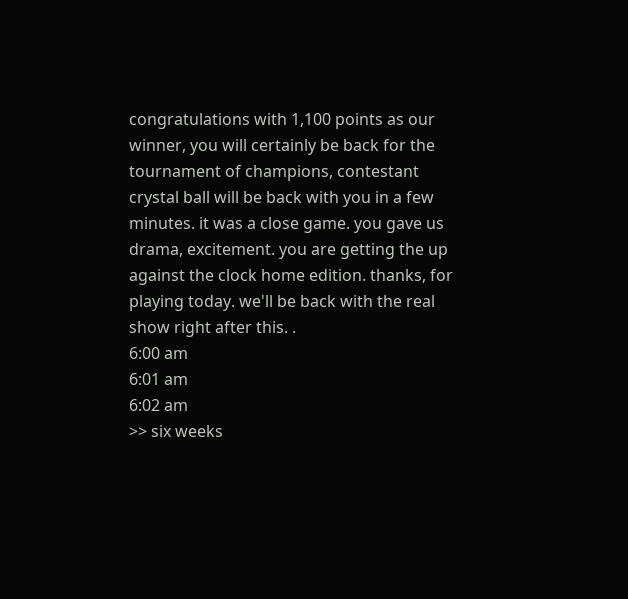congratulations with 1,100 points as our winner, you will certainly be back for the tournament of champions, contestant crystal ball will be back with you in a few minutes. it was a close game. you gave us drama, excitement. you are getting the up against the clock home edition. thanks, for playing today. we'll be back with the real show right after this. .
6:00 am
6:01 am
6:02 am
>> six weeks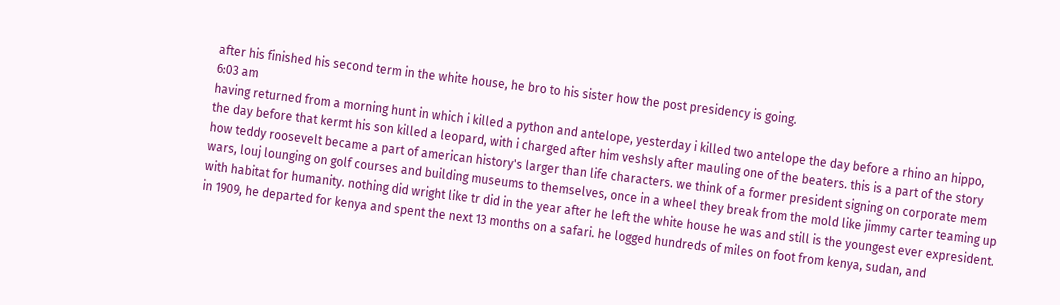after his finished his second term in the white house, he bro to his sister how the post presidency is going.
6:03 am
having returned from a morning hunt in which i killed a python and antelope, yesterday i killed two antelope the day before a rhino an hippo, the day before that kermt his son killed a leopard, with i charged after him veshsly after mauling one of the beaters. this is a part of the story how teddy roosevelt became a part of american history's larger than life characters. we think of a former president signing on corporate mem wars, louj lounging on golf courses and building museums to themselves, once in a wheel they break from the mold like jimmy carter teaming up with habitat for humanity. nothing did wright like tr did in the year after he left the white house he was and still is the youngest ever expresident. in 1909, he departed for kenya and spent the next 13 months on a safari. he logged hundreds of miles on foot from kenya, sudan, and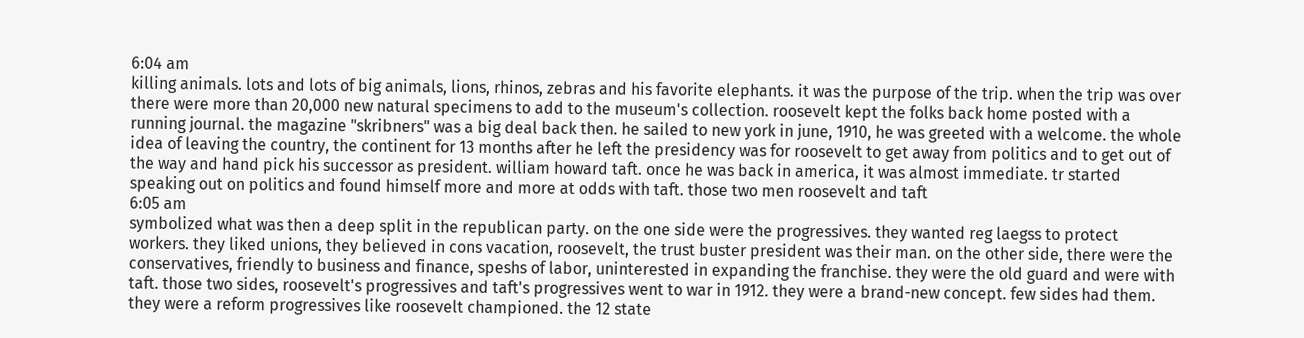6:04 am
killing animals. lots and lots of big animals, lions, rhinos, zebras and his favorite elephants. it was the purpose of the trip. when the trip was over there were more than 20,000 new natural specimens to add to the museum's collection. roosevelt kept the folks back home posted with a running journal. the magazine "skribners" was a big deal back then. he sailed to new york in june, 1910, he was greeted with a welcome. the whole idea of leaving the country, the continent for 13 months after he left the presidency was for roosevelt to get away from politics and to get out of the way and hand pick his successor as president. william howard taft. once he was back in america, it was almost immediate. tr started speaking out on politics and found himself more and more at odds with taft. those two men roosevelt and taft
6:05 am
symbolized what was then a deep split in the republican party. on the one side were the progressives. they wanted reg laegss to protect workers. they liked unions, they believed in cons vacation, roosevelt, the trust buster president was their man. on the other side, there were the conservatives, friendly to business and finance, speshs of labor, uninterested in expanding the franchise. they were the old guard and were with taft. those two sides, roosevelt's progressives and taft's progressives went to war in 1912. they were a brand-new concept. few sides had them. they were a reform progressives like roosevelt championed. the 12 state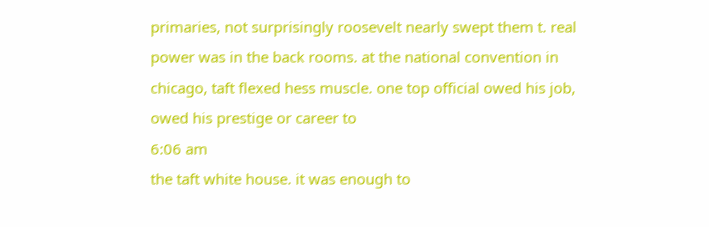primaries, not surprisingly roosevelt nearly swept them t. real power was in the back rooms. at the national convention in chicago, taft flexed hess muscle. one top official owed his job, owed his prestige or career to
6:06 am
the taft white house. it was enough to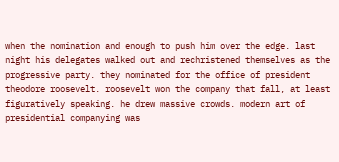when the nomination and enough to push him over the edge. last night his delegates walked out and rechristened themselves as the progressive party. they nominated for the office of president theodore roosevelt. roosevelt won the company that fall, at least figuratively speaking. he drew massive crowds. modern art of presidential companying was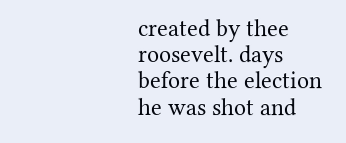created by thee roosevelt. days before the election he was shot and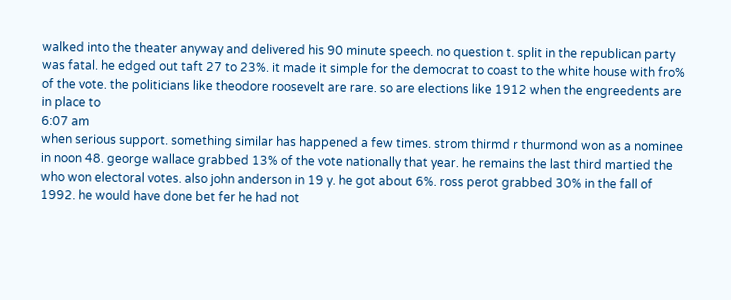walked into the theater anyway and delivered his 90 minute speech. no question t. split in the republican party was fatal. he edged out taft 27 to 23%. it made it simple for the democrat to coast to the white house with fro% of the vote. the politicians like theodore roosevelt are rare. so are elections like 1912 when the engreedents are in place to
6:07 am
when serious support. something similar has happened a few times. strom thirmd r thurmond won as a nominee in noon 48. george wallace grabbed 13% of the vote nationally that year. he remains the last third martied the who won electoral votes. also john anderson in 19 y. he got about 6%. ross perot grabbed 30% in the fall of 1992. he would have done bet fer he had not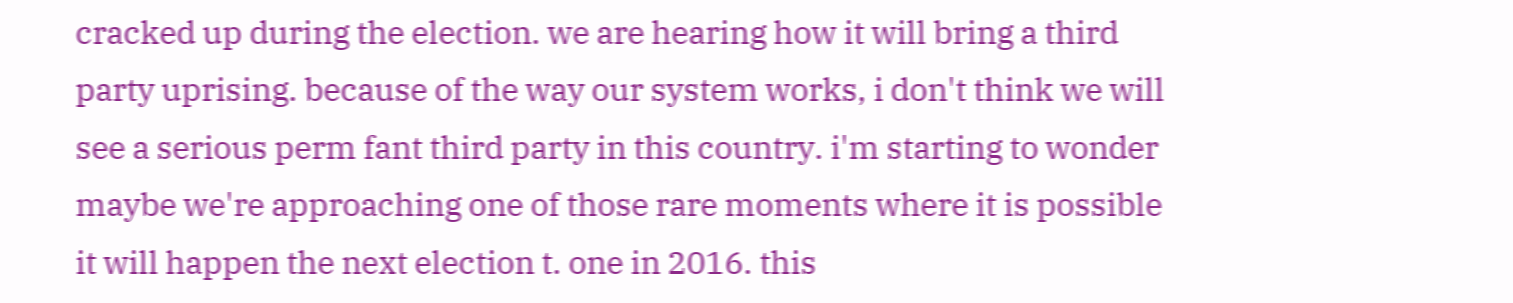cracked up during the election. we are hearing how it will bring a third party uprising. because of the way our system works, i don't think we will see a serious perm fant third party in this country. i'm starting to wonder maybe we're approaching one of those rare moments where it is possible it will happen the next election t. one in 2016. this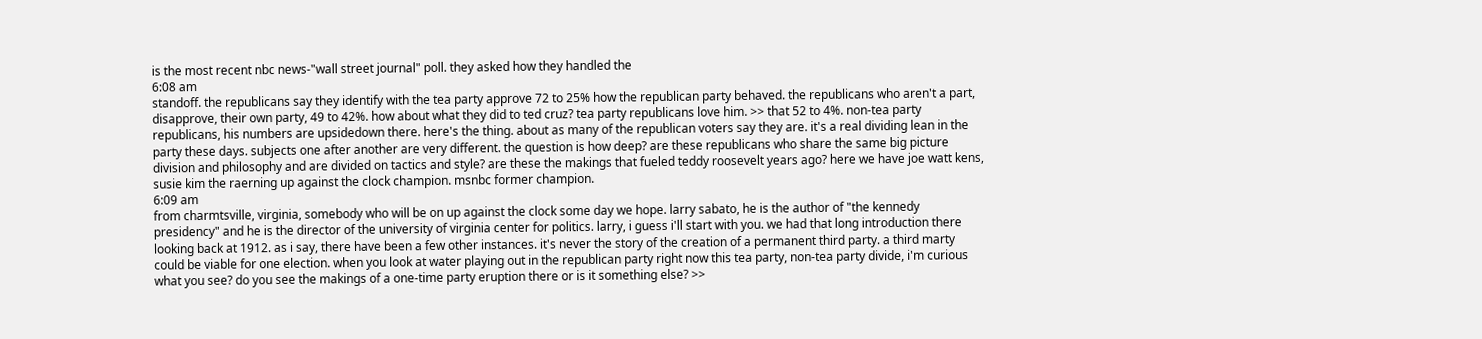is the most recent nbc news-"wall street journal" poll. they asked how they handled the
6:08 am
standoff. the republicans say they identify with the tea party approve 72 to 25% how the republican party behaved. the republicans who aren't a part, disapprove, their own party, 49 to 42%. how about what they did to ted cruz? tea party republicans love him. >> that 52 to 4%. non-tea party republicans, his numbers are upsidedown there. here's the thing. about as many of the republican voters say they are. it's a real dividing lean in the party these days. subjects one after another are very different. the question is how deep? are these republicans who share the same big picture division and philosophy and are divided on tactics and style? are these the makings that fueled teddy roosevelt years ago? here we have joe watt kens, susie kim the raerning up against the clock champion. msnbc former champion.
6:09 am
from charmtsville, virginia, somebody who will be on up against the clock some day we hope. larry sabato, he is the author of "the kennedy presidency" and he is the director of the university of virginia center for politics. larry, i guess i'll start with you. we had that long introduction there looking back at 1912. as i say, there have been a few other instances. it's never the story of the creation of a permanent third party. a third marty could be viable for one election. when you look at water playing out in the republican party right now this tea party, non-tea party divide, i'm curious what you see? do you see the makings of a one-time party eruption there or is it something else? >>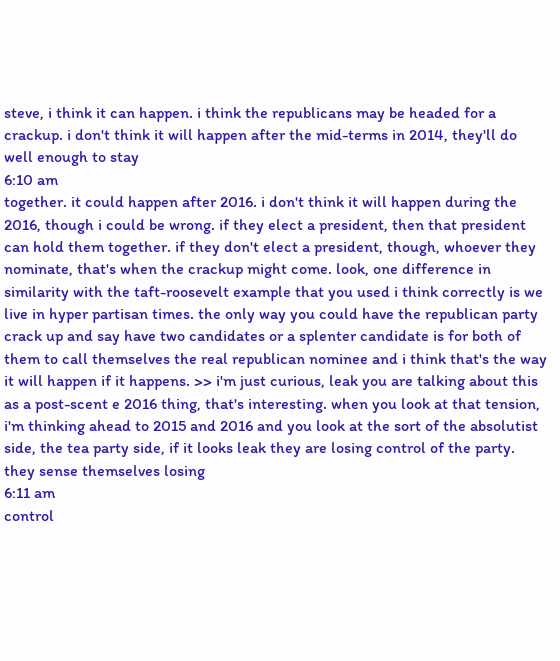steve, i think it can happen. i think the republicans may be headed for a crackup. i don't think it will happen after the mid-terms in 2014, they'll do well enough to stay
6:10 am
together. it could happen after 2016. i don't think it will happen during the 2016, though i could be wrong. if they elect a president, then that president can hold them together. if they don't elect a president, though, whoever they nominate, that's when the crackup might come. look, one difference in similarity with the taft-roosevelt example that you used i think correctly is we live in hyper partisan times. the only way you could have the republican party crack up and say have two candidates or a splenter candidate is for both of them to call themselves the real republican nominee and i think that's the way it will happen if it happens. >> i'm just curious, leak you are talking about this as a post-scent e 2016 thing, that's interesting. when you look at that tension, i'm thinking ahead to 2015 and 2016 and you look at the sort of the absolutist side, the tea party side, if it looks leak they are losing control of the party. they sense themselves losing
6:11 am
control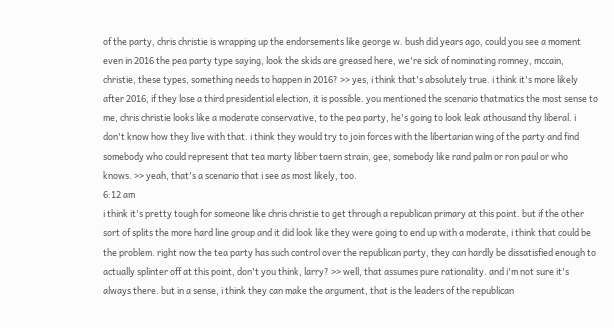of the party, chris christie is wrapping up the endorsements like george w. bush did years ago, could you see a moment even in 2016 the pea party type saying, look the skids are greased here, we're sick of nominating romney, mccain, christie, these types, something needs to happen in 2016? >> yes, i think that's absolutely true. i think it's more likely after 2016, if they lose a third presidential election, it is possible. you mentioned the scenario thatmatics the most sense to me, chris christie looks like a moderate conservative, to the pea party, he's going to look leak athousand thy liberal. i don't know how they live with that. i think they would try to join forces with the libertarian wing of the party and find somebody who could represent that tea marty libber taern strain, gee, somebody like rand palm or ron paul or who knows. >> yeah, that's a scenario that i see as most likely, too.
6:12 am
i think it's pretty tough for someone like chris christie to get through a republican primary at this point. but if the other sort of splits the more hard line group and it did look like they were going to end up with a moderate, i think that could be the problem. right now the tea party has such control over the republican party, they can hardly be dissatisfied enough to actually splinter off at this point, don't you think, larry? >> well, that assumes pure rationality. and i'm not sure it's always there. but in a sense, i think they can make the argument, that is the leaders of the republican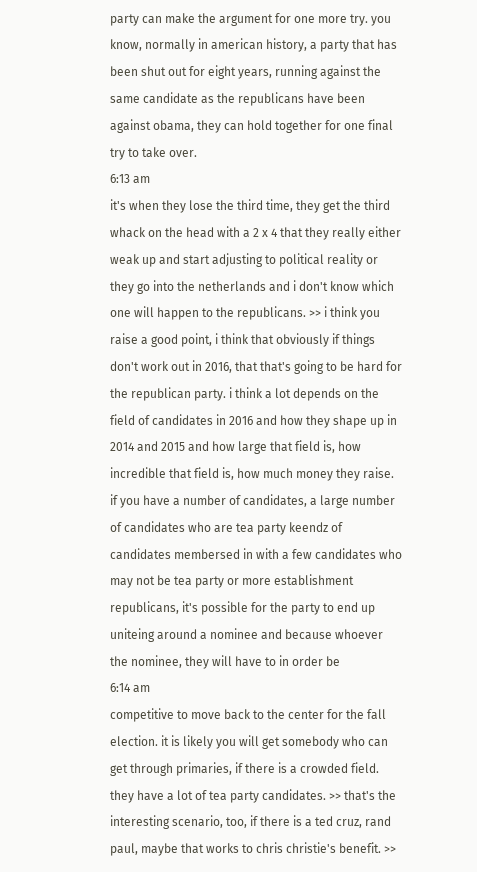party can make the argument for one more try. you know, normally in american history, a party that has been shut out for eight years, running against the same candidate as the republicans have been against obama, they can hold together for one final try to take over.
6:13 am
it's when they lose the third time, they get the third whack on the head with a 2 x 4 that they really either weak up and start adjusting to political reality or they go into the netherlands and i don't know which one will happen to the republicans. >> i think you raise a good point, i think that obviously if things don't work out in 2016, that that's going to be hard for the republican party. i think a lot depends on the field of candidates in 2016 and how they shape up in 2014 and 2015 and how large that field is, how incredible that field is, how much money they raise. if you have a number of candidates, a large number of candidates who are tea party keendz of candidates membersed in with a few candidates who may not be tea party or more establishment republicans, it's possible for the party to end up uniteing around a nominee and because whoever the nominee, they will have to in order be
6:14 am
competitive to move back to the center for the fall election. it is likely you will get somebody who can get through primaries, if there is a crowded field. they have a lot of tea party candidates. >> that's the interesting scenario, too, if there is a ted cruz, rand paul, maybe that works to chris christie's benefit. >>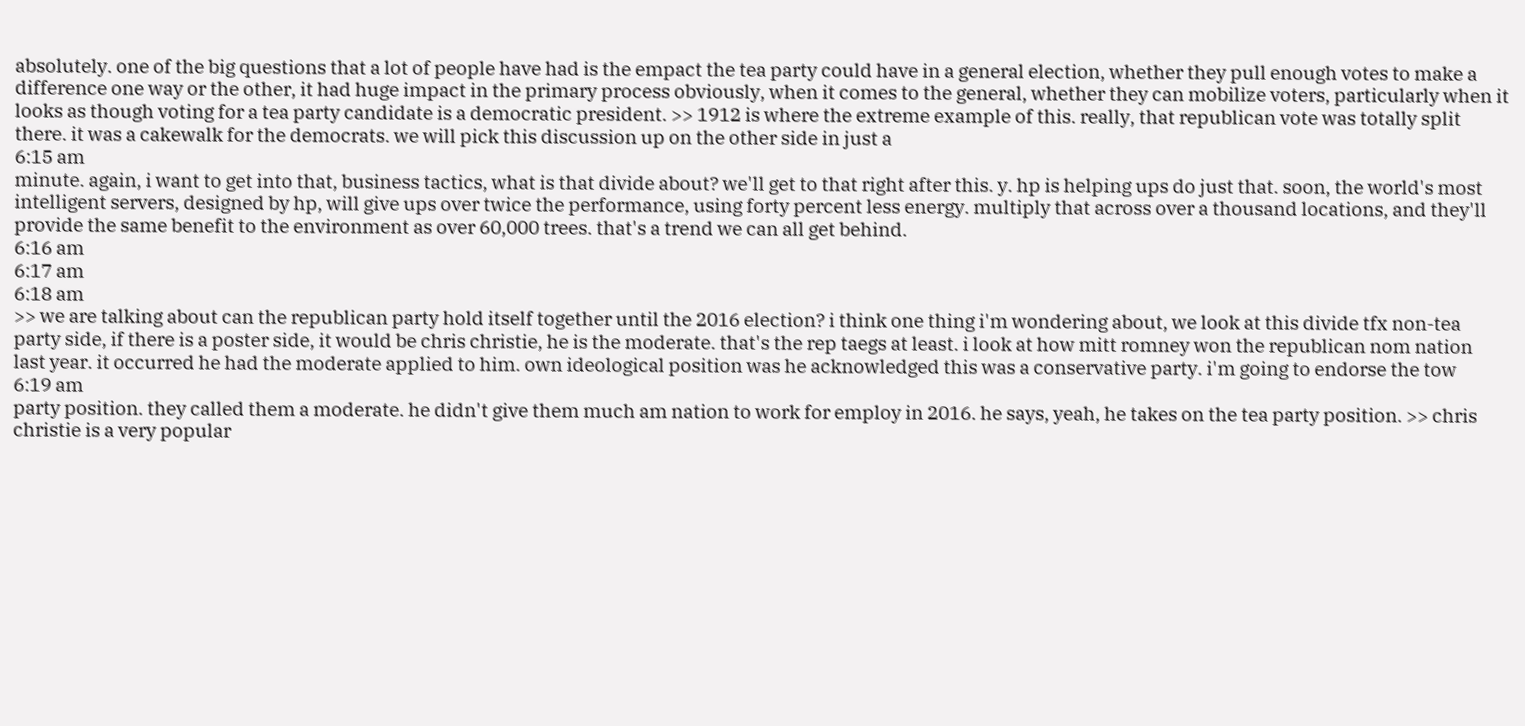absolutely. one of the big questions that a lot of people have had is the empact the tea party could have in a general election, whether they pull enough votes to make a difference one way or the other, it had huge impact in the primary process obviously, when it comes to the general, whether they can mobilize voters, particularly when it looks as though voting for a tea party candidate is a democratic president. >> 1912 is where the extreme example of this. really, that republican vote was totally split there. it was a cakewalk for the democrats. we will pick this discussion up on the other side in just a
6:15 am
minute. again, i want to get into that, business tactics, what is that divide about? we'll get to that right after this. y. hp is helping ups do just that. soon, the world's most intelligent servers, designed by hp, will give ups over twice the performance, using forty percent less energy. multiply that across over a thousand locations, and they'll provide the same benefit to the environment as over 60,000 trees. that's a trend we can all get behind.
6:16 am
6:17 am
6:18 am
>> we are talking about can the republican party hold itself together until the 2016 election? i think one thing i'm wondering about, we look at this divide tfx non-tea party side, if there is a poster side, it would be chris christie, he is the moderate. that's the rep taegs at least. i look at how mitt romney won the republican nom nation last year. it occurred he had the moderate applied to him. own ideological position was he acknowledged this was a conservative party. i'm going to endorse the tow
6:19 am
party position. they called them a moderate. he didn't give them much am nation to work for employ in 2016. he says, yeah, he takes on the tea party position. >> chris christie is a very popular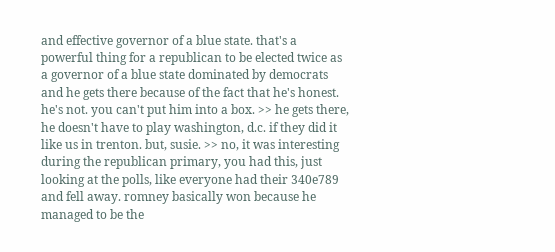and effective governor of a blue state. that's a powerful thing for a republican to be elected twice as a governor of a blue state dominated by democrats and he gets there because of the fact that he's honest. he's not. you can't put him into a box. >> he gets there, he doesn't have to play washington, d.c. if they did it like us in trenton. but, susie. >> no, it was interesting during the republican primary, you had this, just looking at the polls, like everyone had their 340e789 and fell away. romney basically won because he managed to be the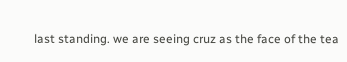last standing. we are seeing cruz as the face of the tea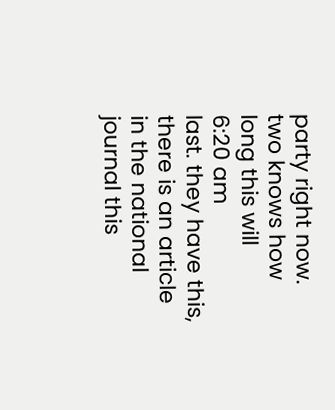party right now. two knows how long this will
6:20 am
last. they have this, there is an article in the national journal this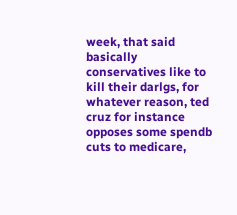week, that said basically conservatives like to kill their darlgs, for whatever reason, ted cruz for instance opposes some spendb cuts to medicare,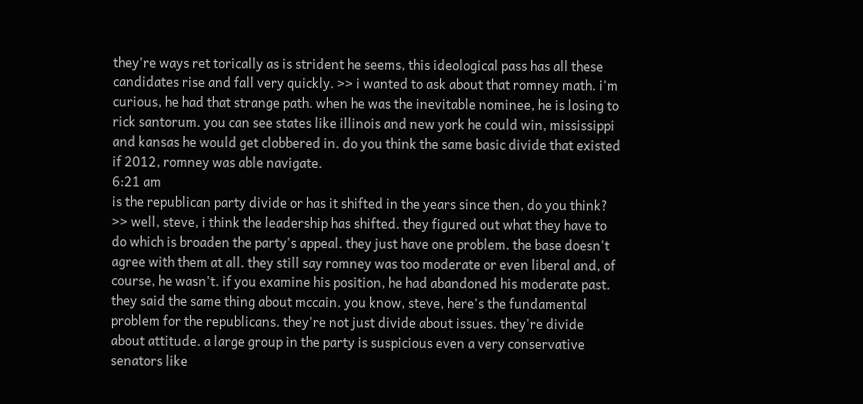they're ways ret torically as is strident he seems, this ideological pass has all these candidates rise and fall very quickly. >> i wanted to ask about that romney math. i'm curious, he had that strange path. when he was the inevitable nominee, he is losing to rick santorum. you can see states like illinois and new york he could win, mississippi and kansas he would get clobbered in. do you think the same basic divide that existed if 2012, romney was able navigate.
6:21 am
is the republican party divide or has it shifted in the years since then, do you think? >> well, steve, i think the leadership has shifted. they figured out what they have to do which is broaden the party's appeal. they just have one problem. the base doesn't agree with them at all. they still say romney was too moderate or even liberal and, of course, he wasn't. if you examine his position, he had abandoned his moderate past. they said the same thing about mccain. you know, steve, here's the fundamental problem for the republicans. they're not just divide about issues. they're divide about attitude. a large group in the party is suspicious even a very conservative senators like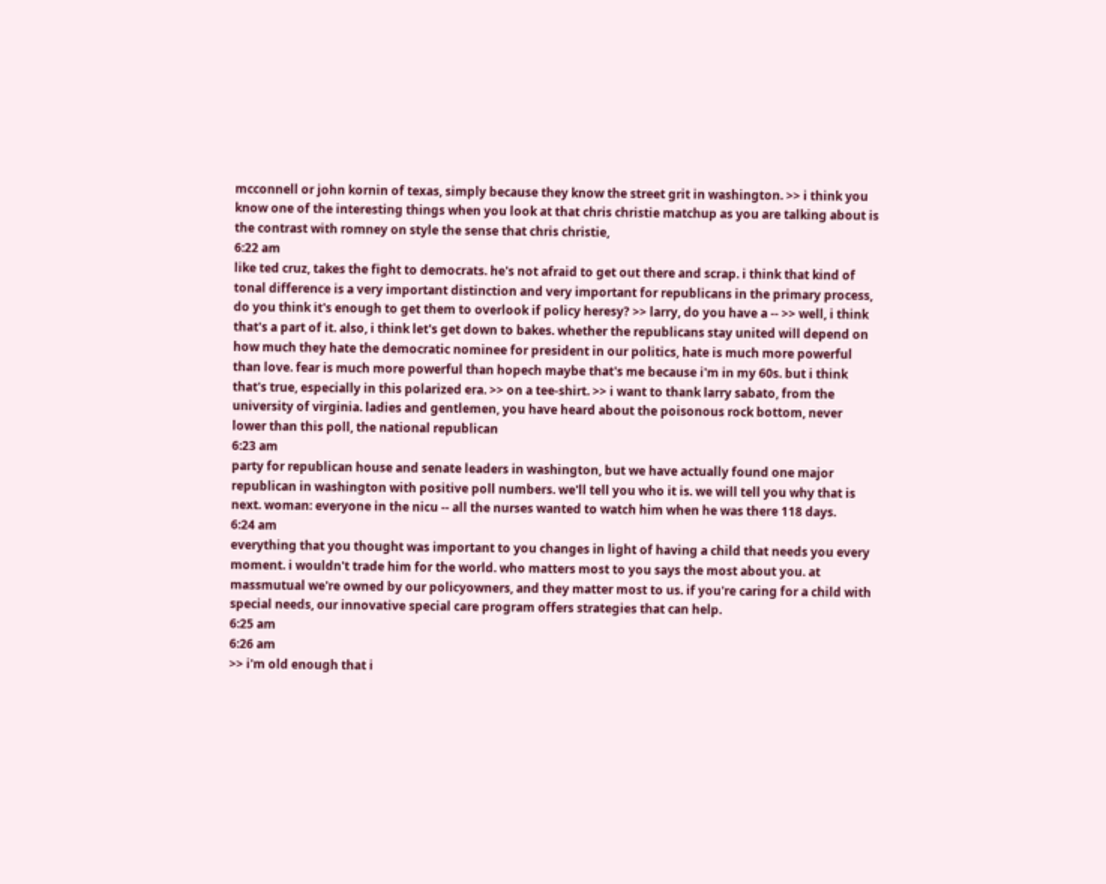mcconnell or john kornin of texas, simply because they know the street grit in washington. >> i think you know one of the interesting things when you look at that chris christie matchup as you are talking about is the contrast with romney on style the sense that chris christie,
6:22 am
like ted cruz, takes the fight to democrats. he's not afraid to get out there and scrap. i think that kind of tonal difference is a very important distinction and very important for republicans in the primary process, do you think it's enough to get them to overlook if policy heresy? >> larry, do you have a -- >> well, i think that's a part of it. also, i think let's get down to bakes. whether the republicans stay united will depend on how much they hate the democratic nominee for president in our politics, hate is much more powerful than love. fear is much more powerful than hopech maybe that's me because i'm in my 60s. but i think that's true, especially in this polarized era. >> on a tee-shirt. >> i want to thank larry sabato, from the university of virginia. ladies and gentlemen, you have heard about the poisonous rock bottom, never lower than this poll, the national republican
6:23 am
party for republican house and senate leaders in washington, but we have actually found one major republican in washington with positive poll numbers. we'll tell you who it is. we will tell you why that is next. woman: everyone in the nicu -- all the nurses wanted to watch him when he was there 118 days.
6:24 am
everything that you thought was important to you changes in light of having a child that needs you every moment. i wouldn't trade him for the world. who matters most to you says the most about you. at massmutual we're owned by our policyowners, and they matter most to us. if you're caring for a child with special needs, our innovative special care program offers strategies that can help.
6:25 am
6:26 am
>> i'm old enough that i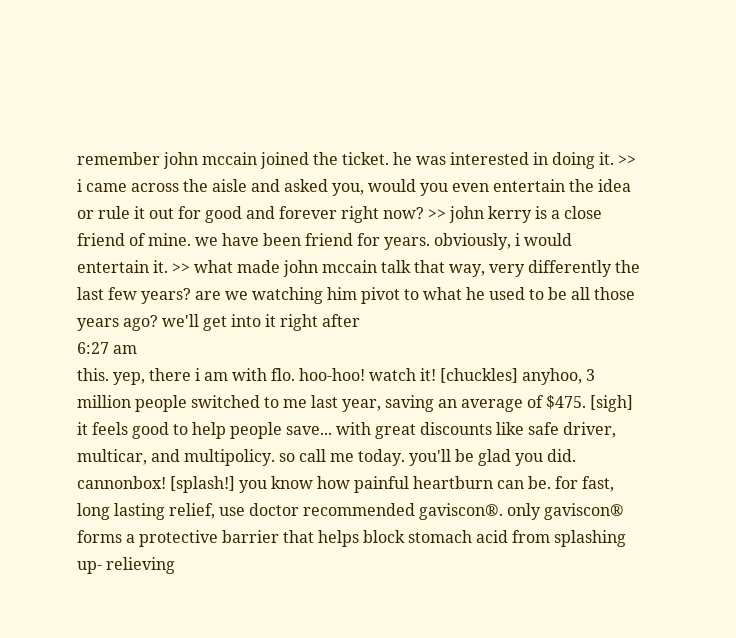remember john mccain joined the ticket. he was interested in doing it. >> i came across the aisle and asked you, would you even entertain the idea or rule it out for good and forever right now? >> john kerry is a close friend of mine. we have been friend for years. obviously, i would entertain it. >> what made john mccain talk that way, very differently the last few years? are we watching him pivot to what he used to be all those years ago? we'll get into it right after
6:27 am
this. yep, there i am with flo. hoo-hoo! watch it! [chuckles] anyhoo, 3 million people switched to me last year, saving an average of $475. [sigh] it feels good to help people save... with great discounts like safe driver, multicar, and multipolicy. so call me today. you'll be glad you did. cannonbox! [splash!] you know how painful heartburn can be. for fast, long lasting relief, use doctor recommended gaviscon®. only gaviscon® forms a protective barrier that helps block stomach acid from splashing up- relieving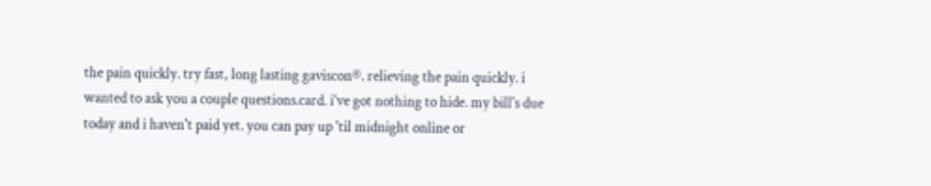the pain quickly. try fast, long lasting gaviscon®. relieving the pain quickly. i wanted to ask you a couple questions.card. i've got nothing to hide. my bill's due today and i haven't paid yet. you can pay up 'til midnight online or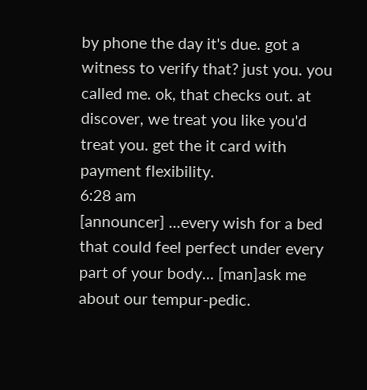by phone the day it's due. got a witness to verify that? just you. you called me. ok, that checks out. at discover, we treat you like you'd treat you. get the it card with payment flexibility.
6:28 am
[announcer] ...every wish for a bed that could feel perfect under every part of your body... [man]ask me about our tempur-pedic.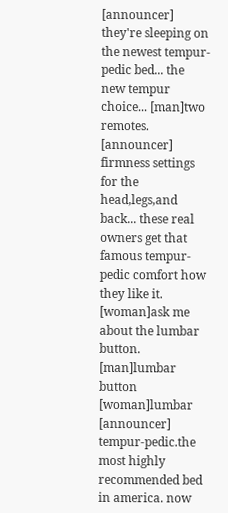[announcer] they're sleeping on the newest tempur-pedic bed... the new tempur choice... [man]two remotes. [announcer] firmness settings for the head,legs,and back... these real owners get that famous tempur-pedic comfort how they like it. [woman]ask me about the lumbar button. [man]lumbar button [woman]lumbar [announcer] tempur-pedic.the most highly recommended bed in america. now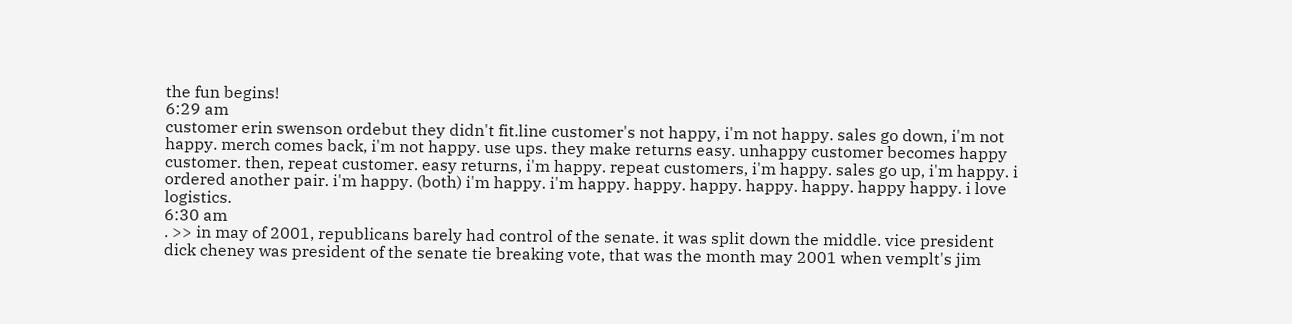the fun begins!
6:29 am
customer erin swenson ordebut they didn't fit.line customer's not happy, i'm not happy. sales go down, i'm not happy. merch comes back, i'm not happy. use ups. they make returns easy. unhappy customer becomes happy customer. then, repeat customer. easy returns, i'm happy. repeat customers, i'm happy. sales go up, i'm happy. i ordered another pair. i'm happy. (both) i'm happy. i'm happy. happy. happy. happy. happy. happy happy. i love logistics.
6:30 am
. >> in may of 2001, republicans barely had control of the senate. it was split down the middle. vice president dick cheney was president of the senate tie breaking vote, that was the month may 2001 when vemplt's jim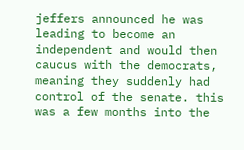jeffers announced he was leading to become an independent and would then caucus with the democrats, meaning they suddenly had control of the senate. this was a few months into the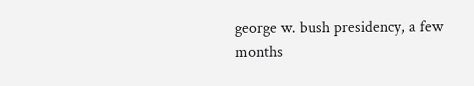george w. bush presidency, a few months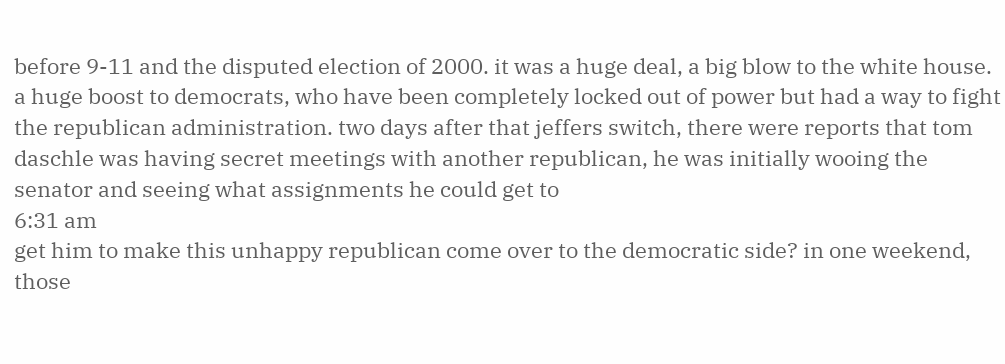before 9-11 and the disputed election of 2000. it was a huge deal, a big blow to the white house. a huge boost to democrats, who have been completely locked out of power but had a way to fight the republican administration. two days after that jeffers switch, there were reports that tom daschle was having secret meetings with another republican, he was initially wooing the senator and seeing what assignments he could get to
6:31 am
get him to make this unhappy republican come over to the democratic side? in one weekend, those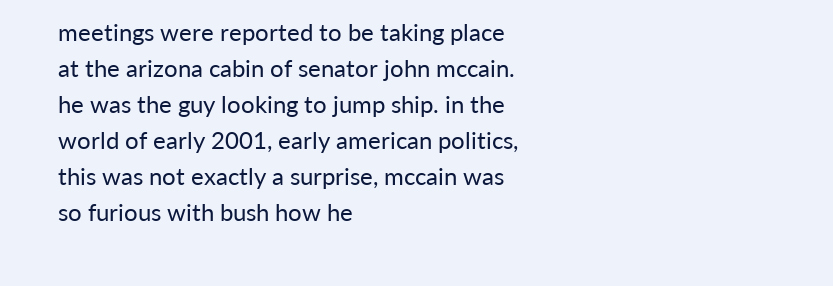meetings were reported to be taking place at the arizona cabin of senator john mccain. he was the guy looking to jump ship. in the world of early 2001, early american politics, this was not exactly a surprise, mccain was so furious with bush how he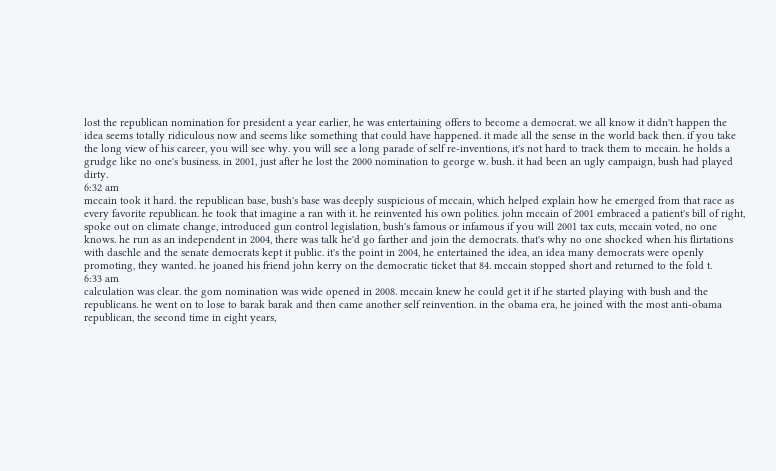lost the republican nomination for president a year earlier, he was entertaining offers to become a democrat. we all know it didn't happen the idea seems totally ridiculous now and seems like something that could have happened. it made all the sense in the world back then. if you take the long view of his career, you will see why. you will see a long parade of self re-inventions, it's not hard to track them to mccain. he holds a grudge like no one's business. in 2001, just after he lost the 2000 nomination to george w. bush. it had been an ugly campaign, bush had played dirty.
6:32 am
mccain took it hard. the republican base, bush's base was deeply suspicious of mccain, which helped explain how he emerged from that race as every favorite republican. he took that imagine a ran with it. he reinvented his own politics. john mccain of 2001 embraced a patient's bill of right, spoke out on climate change, introduced gun control legislation, bush's famous or infamous if you will 2001 tax cuts, mccain voted, no one knows. he run as an independent in 2004, there was talk he'd go farther and join the democrats. that's why no one shocked when his flirtations with daschle and the senate democrats kept it public. it's the point in 2004, he entertained the idea, an idea many democrats were openly promoting, they wanted. he joaned his friend john kerry on the democratic ticket that 84. mccain stopped short and returned to the fold t.
6:33 am
calculation was clear. the gom nomination was wide opened in 2008. mccain knew he could get it if he started playing with bush and the republicans. he went on to lose to barak barak and then came another self reinvention. in the obama era, he joined with the most anti-obama republican, the second time in eight years,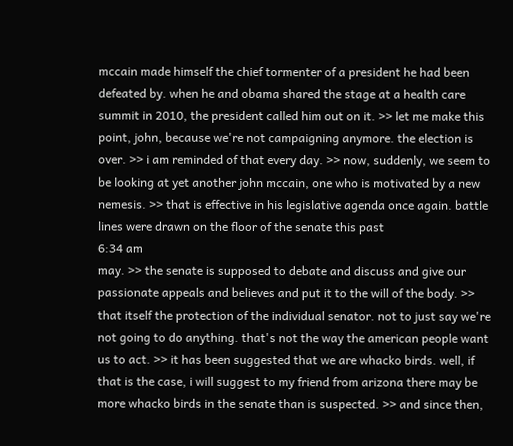mccain made himself the chief tormenter of a president he had been defeated by. when he and obama shared the stage at a health care summit in 2010, the president called him out on it. >> let me make this point, john, because we're not campaigning anymore. the election is over. >> i am reminded of that every day. >> now, suddenly, we seem to be looking at yet another john mccain, one who is motivated by a new nemesis. >> that is effective in his legislative agenda once again. battle lines were drawn on the floor of the senate this past
6:34 am
may. >> the senate is supposed to debate and discuss and give our passionate appeals and believes and put it to the will of the body. >> that itself the protection of the individual senator. not to just say we're not going to do anything. that's not the way the american people want us to act. >> it has been suggested that we are whacko birds. well, if that is the case, i will suggest to my friend from arizona there may be more whacko birds in the senate than is suspected. >> and since then,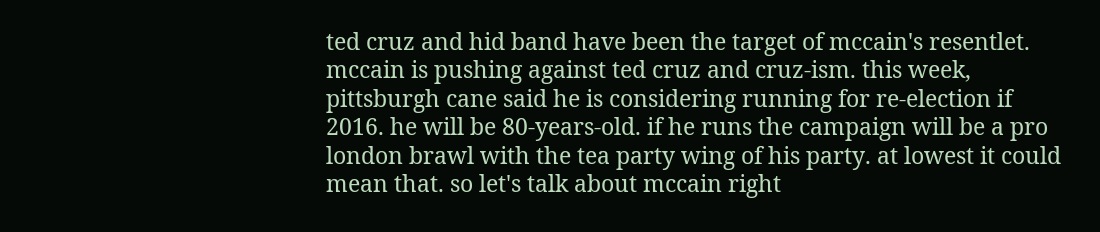ted cruz and hid band have been the target of mccain's resentlet. mccain is pushing against ted cruz and cruz-ism. this week, pittsburgh cane said he is considering running for re-election if 2016. he will be 80-years-old. if he runs the campaign will be a pro london brawl with the tea party wing of his party. at lowest it could mean that. so let's talk about mccain right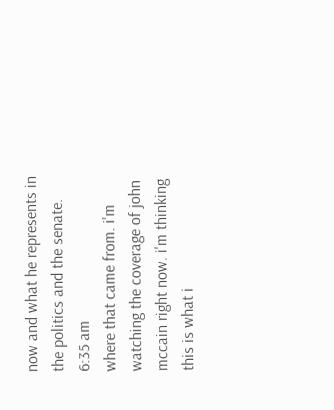now and what he represents in the politics and the senate.
6:35 am
where that came from. i'm watching the coverage of john mccain right now. i'm thinking this is what i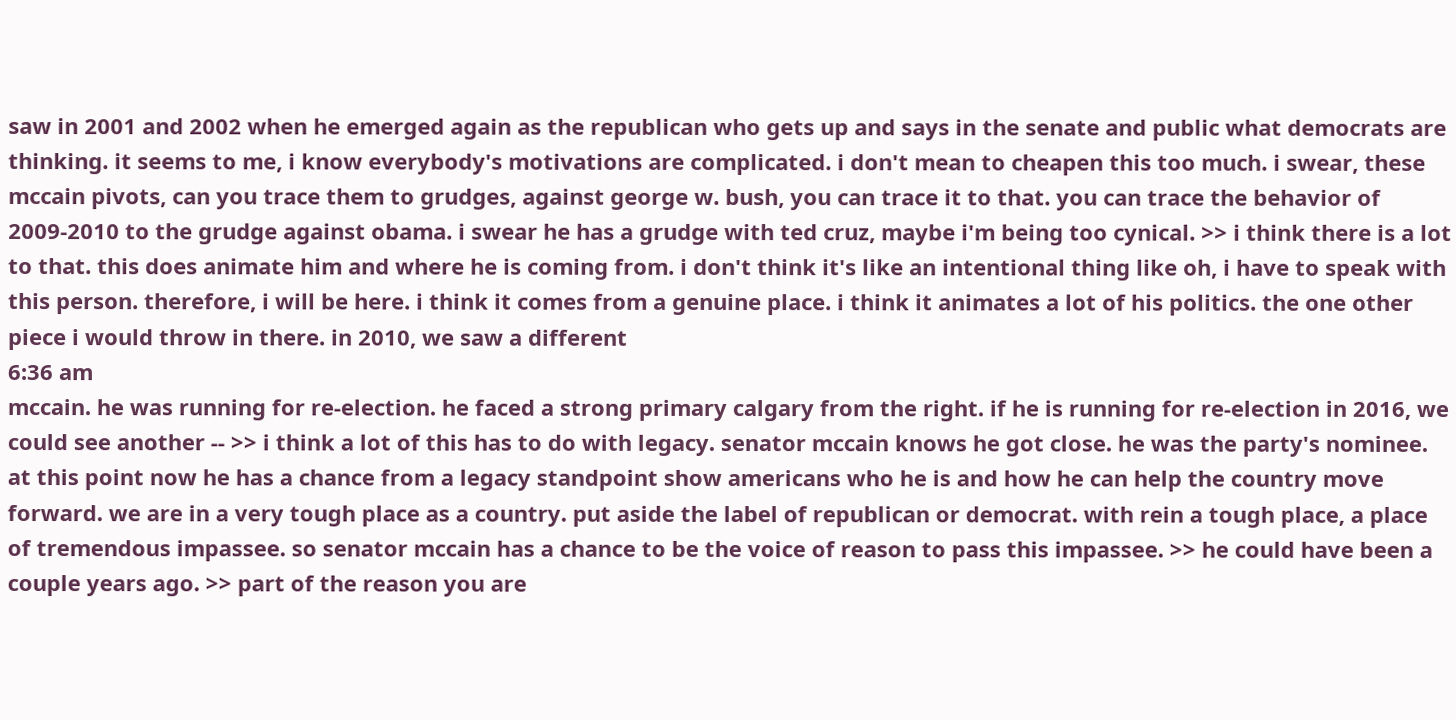saw in 2001 and 2002 when he emerged again as the republican who gets up and says in the senate and public what democrats are thinking. it seems to me, i know everybody's motivations are complicated. i don't mean to cheapen this too much. i swear, these mccain pivots, can you trace them to grudges, against george w. bush, you can trace it to that. you can trace the behavior of 2009-2010 to the grudge against obama. i swear he has a grudge with ted cruz, maybe i'm being too cynical. >> i think there is a lot to that. this does animate him and where he is coming from. i don't think it's like an intentional thing like oh, i have to speak with this person. therefore, i will be here. i think it comes from a genuine place. i think it animates a lot of his politics. the one other piece i would throw in there. in 2010, we saw a different
6:36 am
mccain. he was running for re-election. he faced a strong primary calgary from the right. if he is running for re-election in 2016, we could see another -- >> i think a lot of this has to do with legacy. senator mccain knows he got close. he was the party's nominee. at this point now he has a chance from a legacy standpoint show americans who he is and how he can help the country move forward. we are in a very tough place as a country. put aside the label of republican or democrat. with rein a tough place, a place of tremendous impassee. so senator mccain has a chance to be the voice of reason to pass this impassee. >> he could have been a couple years ago. >> part of the reason you are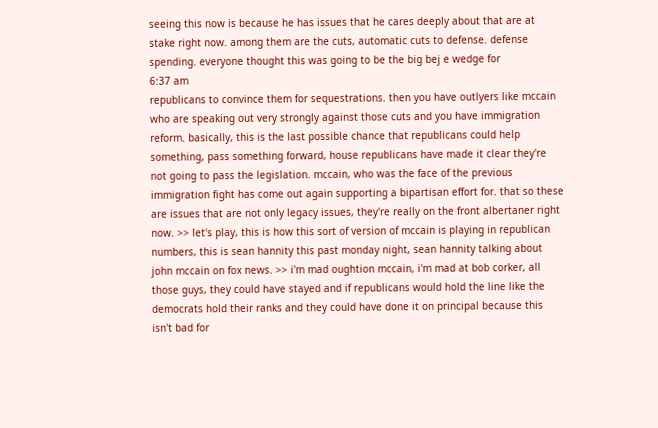seeing this now is because he has issues that he cares deeply about that are at stake right now. among them are the cuts, automatic cuts to defense. defense spending. everyone thought this was going to be the big bej e wedge for
6:37 am
republicans to convince them for sequestrations. then you have outlyers like mccain who are speaking out very strongly against those cuts and you have immigration reform. basically, this is the last possible chance that republicans could help something, pass something forward, house republicans have made it clear they're not going to pass the legislation. mccain, who was the face of the previous immigration fight has come out again supporting a bipartisan effort for. that so these are issues that are not only legacy issues, they're really on the front albertaner right now. >> let's play, this is how this sort of version of mccain is playing in republican numbers, this is sean hannity this past monday night, sean hannity talking about john mccain on fox news. >> i'm mad oughtion mccain, i'm mad at bob corker, all those guys, they could have stayed and if republicans would hold the line like the democrats hold their ranks and they could have done it on principal because this isn't bad for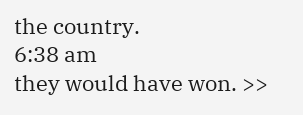the country.
6:38 am
they would have won. >>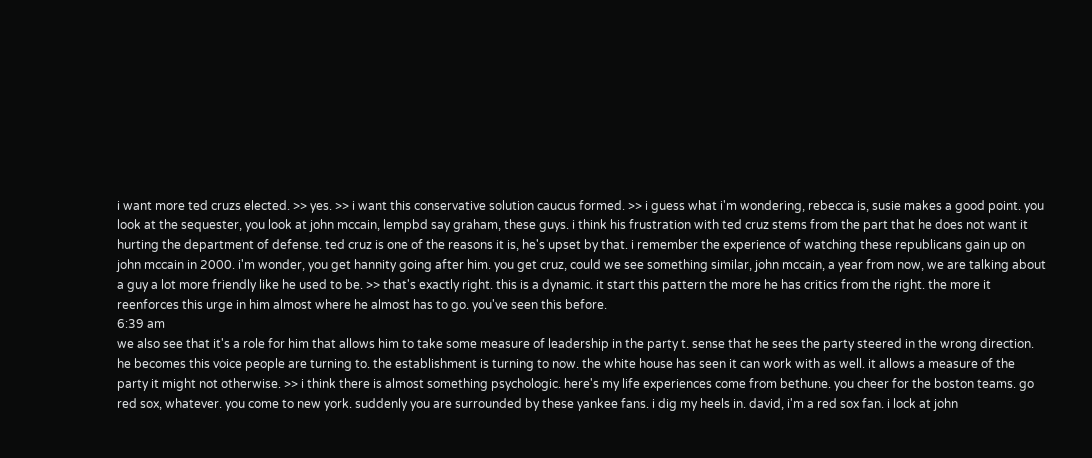i want more ted cruzs elected. >> yes. >> i want this conservative solution caucus formed. >> i guess what i'm wondering, rebecca is, susie makes a good point. you look at the sequester, you look at john mccain, lempbd say graham, these guys. i think his frustration with ted cruz stems from the part that he does not want it hurting the department of defense. ted cruz is one of the reasons it is, he's upset by that. i remember the experience of watching these republicans gain up on john mccain in 2000. i'm wonder, you get hannity going after him. you get cruz, could we see something similar, john mccain, a year from now, we are talking about a guy a lot more friendly like he used to be. >> that's exactly right. this is a dynamic. it start this pattern the more he has critics from the right. the more it reenforces this urge in him almost where he almost has to go. you've seen this before.
6:39 am
we also see that it's a role for him that allows him to take some measure of leadership in the party t. sense that he sees the party steered in the wrong direction. he becomes this voice people are turning to. the establishment is turning to now. the white house has seen it can work with as well. it allows a measure of the party it might not otherwise. >> i think there is almost something psychologic. here's my life experiences come from bethune. you cheer for the boston teams. go red sox, whatever. you come to new york. suddenly you are surrounded by these yankee fans. i dig my heels in. david, i'm a red sox fan. i lock at john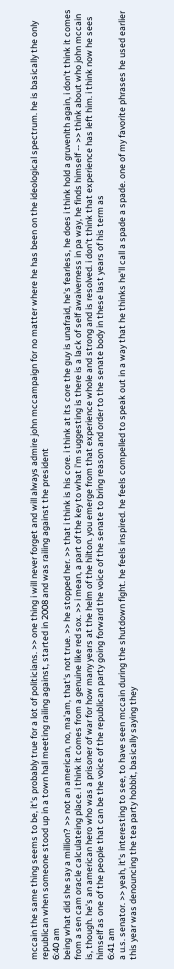mccain the same thing seems to be, it's probably true for a lot of politicians. >> one thing i will never forget and will always admire john mccampaign for no matter where he has been on the ideological spectrum. he is basically the only republican when someone stood up in a town hall meeting railing against, started in 2008 and was railing against the president
6:40 am
being what did she say a million? >> not an american, no, ma'am, that's not true. >> he stopped her. >> that i think is his core. i think at its core the guy is unafraid, he's fearless, he does i think hold a gruvenlth again, i don't think it comes from a sen cam oracle calculateing place. i think it comes from a genuine like red sox. >> i mean, a part of the key to what i'm suggesting is there is a lack of self awaiverness in pa way, he finds himself -- >> think about who john mccain is, though. he's an american hero who was a prisoner of war for how many years at the helm of the hilton. you emerge from that experience whole and strong and is resolved. i don't think that experience has left him. i think now he sees himself as one of the people that can be the voice of the republican party going forward the voice of the senate to bring reason and order to the senate body in these last years of his term as
6:41 am
a u.s. senator. >> yeah, it's interesting to see, to have seen mccain during the shutdown fight. he feels inspired. he feels compelled to speak out in a way that he thinks he'll call a spade a spade. one of my favorite phrases he used earlier this year was denouncing the tea party hobbit, basically saying they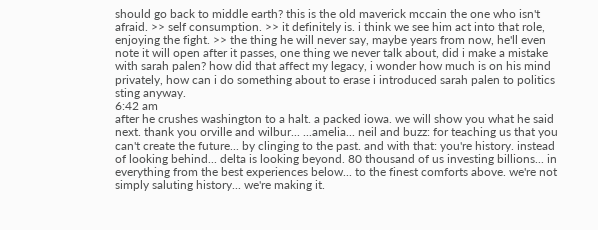should go back to middle earth? this is the old maverick mccain the one who isn't afraid. >> self consumption. >> it definitely is. i think we see him act into that role, enjoying the fight. >> the thing he will never say, maybe years from now, he'll even note it will open after it passes, one thing we never talk about, did i make a mistake with sarah palen? how did that affect my legacy, i wonder how much is on his mind privately, how can i do something about to erase i introduced sarah palen to politics sting anyway.
6:42 am
after he crushes washington to a halt. a packed iowa. we will show you what he said next. thank you orville and wilbur... ...amelia... neil and buzz: for teaching us that you can't create the future... by clinging to the past. and with that: you're history. instead of looking behind... delta is looking beyond. 80 thousand of us investing billions... in everything from the best experiences below... to the finest comforts above. we're not simply saluting history... we're making it.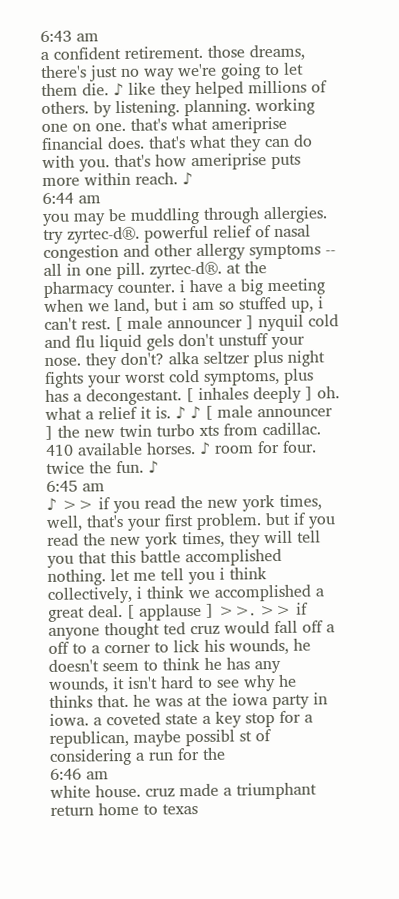6:43 am
a confident retirement. those dreams, there's just no way we're going to let them die. ♪ like they helped millions of others. by listening. planning. working one on one. that's what ameriprise financial does. that's what they can do with you. that's how ameriprise puts more within reach. ♪
6:44 am
you may be muddling through allergies. try zyrtec-d®. powerful relief of nasal congestion and other allergy symptoms -- all in one pill. zyrtec-d®. at the pharmacy counter. i have a big meeting when we land, but i am so stuffed up, i can't rest. [ male announcer ] nyquil cold and flu liquid gels don't unstuff your nose. they don't? alka seltzer plus night fights your worst cold symptoms, plus has a decongestant. [ inhales deeply ] oh. what a relief it is. ♪ ♪ [ male announcer ] the new twin turbo xts from cadillac. 410 available horses. ♪ room for four. twice the fun. ♪
6:45 am
♪ >> if you read the new york times, well, that's your first problem. but if you read the new york times, they will tell you that this battle accomplished nothing. let me tell you i think collectively, i think we accomplished a great deal. [ applause ] >>. >> if anyone thought ted cruz would fall off a off to a corner to lick his wounds, he doesn't seem to think he has any wounds, it isn't hard to see why he thinks that. he was at the iowa party in iowa. a coveted state a key stop for a republican, maybe possibl st of considering a run for the
6:46 am
white house. cruz made a triumphant return home to texas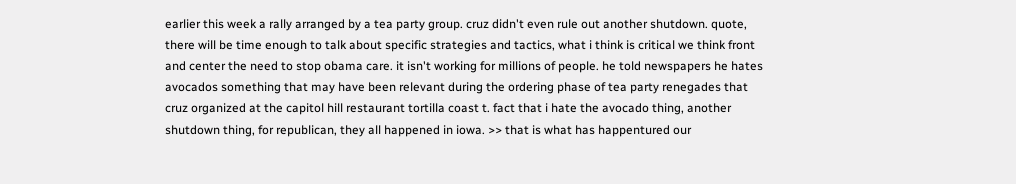earlier this week a rally arranged by a tea party group. cruz didn't even rule out another shutdown. quote, there will be time enough to talk about specific strategies and tactics, what i think is critical we think front and center the need to stop obama care. it isn't working for millions of people. he told newspapers he hates avocados something that may have been relevant during the ordering phase of tea party renegades that cruz organized at the capitol hill restaurant tortilla coast t. fact that i hate the avocado thing, another shutdown thing, for republican, they all happened in iowa. >> that is what has happentured our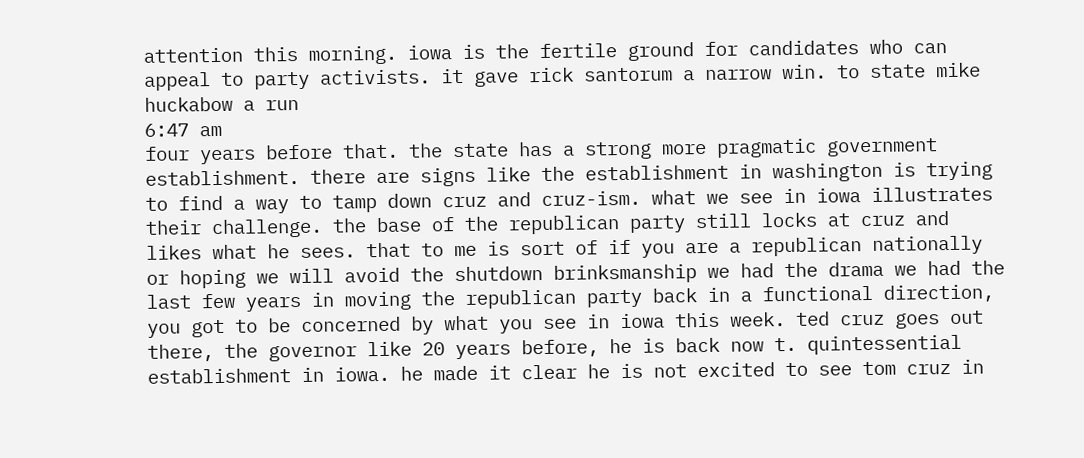attention this morning. iowa is the fertile ground for candidates who can appeal to party activists. it gave rick santorum a narrow win. to state mike huckabow a run
6:47 am
four years before that. the state has a strong more pragmatic government establishment. there are signs like the establishment in washington is trying to find a way to tamp down cruz and cruz-ism. what we see in iowa illustrates their challenge. the base of the republican party still locks at cruz and likes what he sees. that to me is sort of if you are a republican nationally or hoping we will avoid the shutdown brinksmanship we had the drama we had the last few years in moving the republican party back in a functional direction, you got to be concerned by what you see in iowa this week. ted cruz goes out there, the governor like 20 years before, he is back now t. quintessential establishment in iowa. he made it clear he is not excited to see tom cruz in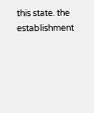this state. the establishment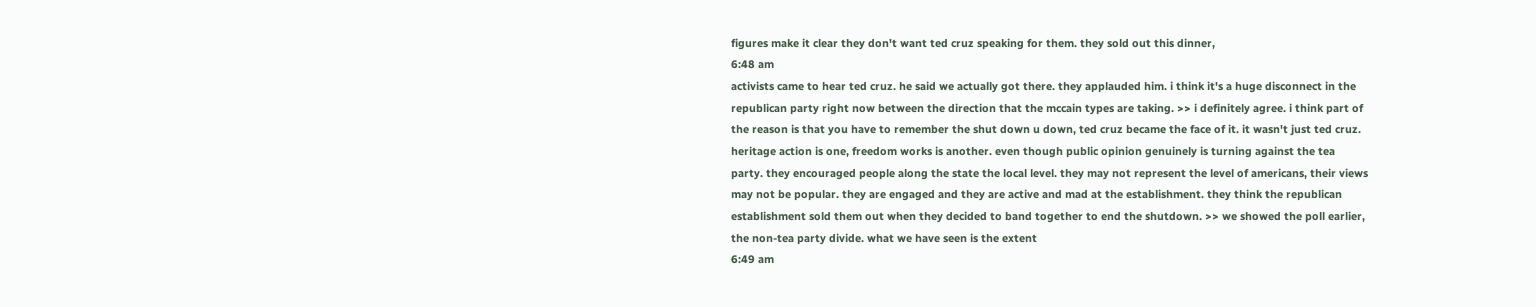figures make it clear they don't want ted cruz speaking for them. they sold out this dinner,
6:48 am
activists came to hear ted cruz. he said we actually got there. they applauded him. i think it's a huge disconnect in the republican party right now between the direction that the mccain types are taking. >> i definitely agree. i think part of the reason is that you have to remember the shut down u down, ted cruz became the face of it. it wasn't just ted cruz. heritage action is one, freedom works is another. even though public opinion genuinely is turning against the tea party. they encouraged people along the state the local level. they may not represent the level of americans, their views may not be popular. they are engaged and they are active and mad at the establishment. they think the republican establishment sold them out when they decided to band together to end the shutdown. >> we showed the poll earlier, the non-tea party divide. what we have seen is the extent
6:49 am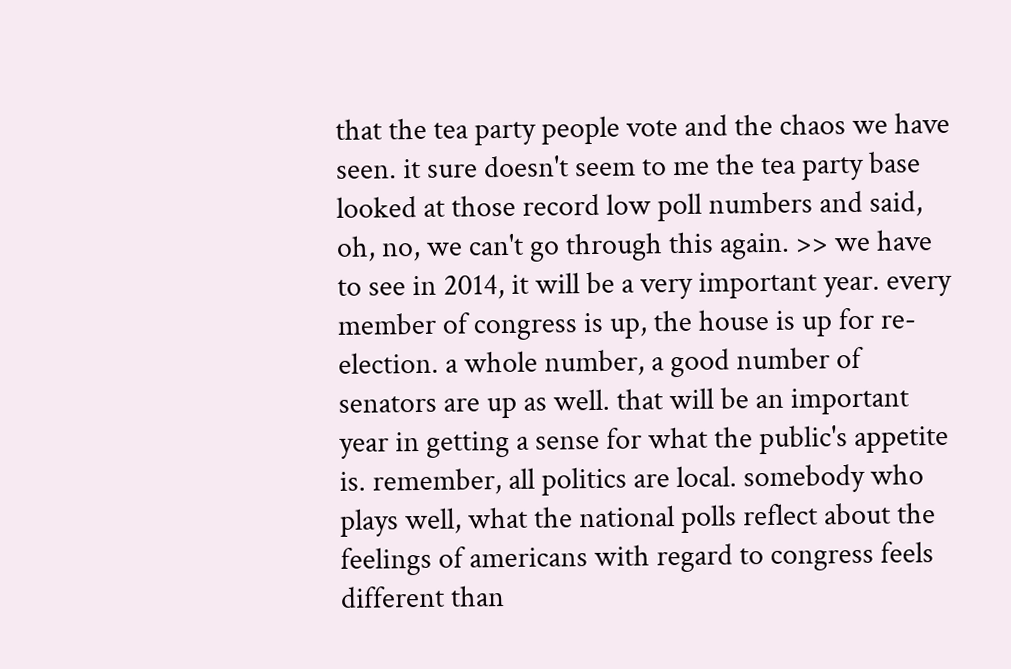that the tea party people vote and the chaos we have seen. it sure doesn't seem to me the tea party base looked at those record low poll numbers and said, oh, no, we can't go through this again. >> we have to see in 2014, it will be a very important year. every member of congress is up, the house is up for re-election. a whole number, a good number of senators are up as well. that will be an important year in getting a sense for what the public's appetite is. remember, all politics are local. somebody who plays well, what the national polls reflect about the feelings of americans with regard to congress feels different than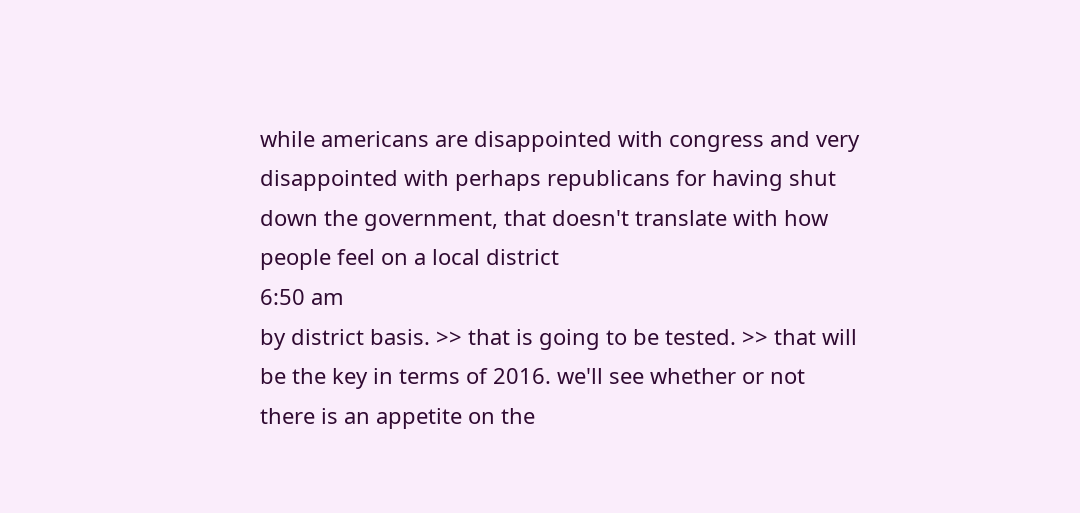while americans are disappointed with congress and very disappointed with perhaps republicans for having shut down the government, that doesn't translate with how people feel on a local district
6:50 am
by district basis. >> that is going to be tested. >> that will be the key in terms of 2016. we'll see whether or not there is an appetite on the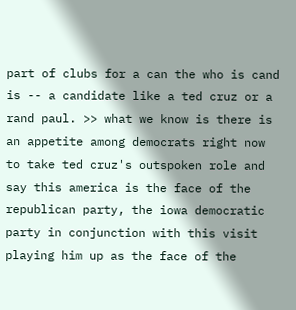part of clubs for a can the who is cand is -- a candidate like a ted cruz or a rand paul. >> what we know is there is an appetite among democrats right now to take ted cruz's outspoken role and say this america is the face of the republican party, the iowa democratic party in conjunction with this visit playing him up as the face of the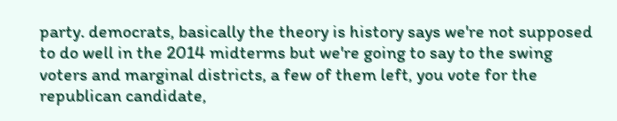party. democrats, basically the theory is history says we're not supposed to do well in the 2014 midterms but we're going to say to the swing voters and marginal districts, a few of them left, you vote for the republican candidate,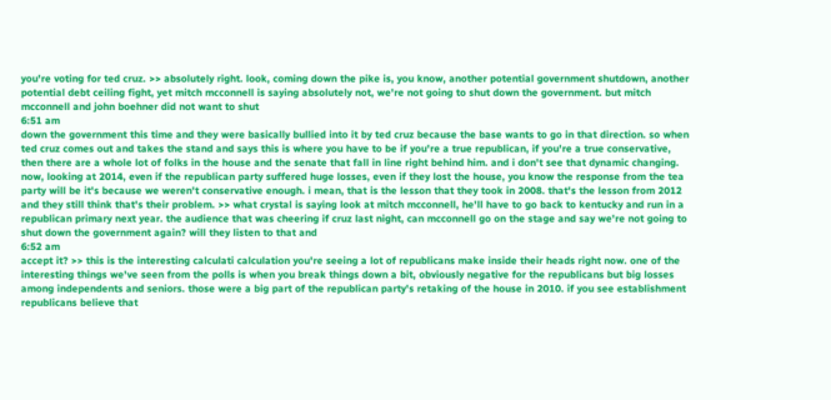you're voting for ted cruz. >> absolutely right. look, coming down the pike is, you know, another potential government shutdown, another potential debt ceiling fight, yet mitch mcconnell is saying absolutely not, we're not going to shut down the government. but mitch mcconnell and john boehner did not want to shut
6:51 am
down the government this time and they were basically bullied into it by ted cruz because the base wants to go in that direction. so when ted cruz comes out and takes the stand and says this is where you have to be if you're a true republican, if you're a true conservative, then there are a whole lot of folks in the house and the senate that fall in line right behind him. and i don't see that dynamic changing. now, looking at 2014, even if the republican party suffered huge losses, even if they lost the house, you know the response from the tea party will be it's because we weren't conservative enough. i mean, that is the lesson that they took in 2008. that's the lesson from 2012 and they still think that's their problem. >> what crystal is saying look at mitch mcconnell, he'll have to go back to kentucky and run in a republican primary next year. the audience that was cheering if cruz last night, can mcconnell go on the stage and say we're not going to shut down the government again? will they listen to that and
6:52 am
accept it? >> this is the interesting calculati calculation you're seeing a lot of republicans make inside their heads right now. one of the interesting things we've seen from the polls is when you break things down a bit, obviously negative for the republicans but big losses among independents and seniors. those were a big part of the republican party's retaking of the house in 2010. if you see establishment republicans believe that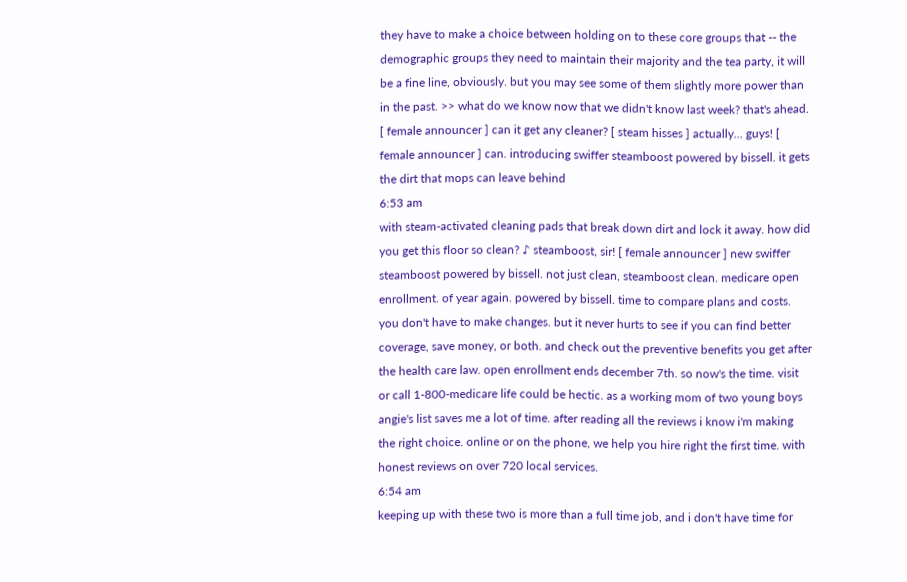they have to make a choice between holding on to these core groups that -- the demographic groups they need to maintain their majority and the tea party, it will be a fine line, obviously. but you may see some of them slightly more power than in the past. >> what do we know now that we didn't know last week? that's ahead. [ female announcer ] can it get any cleaner? [ steam hisses ] actually... guys! [ female announcer ] can. introducing swiffer steamboost powered by bissell. it gets the dirt that mops can leave behind
6:53 am
with steam-activated cleaning pads that break down dirt and lock it away. how did you get this floor so clean? ♪ steamboost, sir! [ female announcer ] new swiffer steamboost powered by bissell. not just clean, steamboost clean. medicare open enrollment. of year again. powered by bissell. time to compare plans and costs. you don't have to make changes. but it never hurts to see if you can find better coverage, save money, or both. and check out the preventive benefits you get after the health care law. open enrollment ends december 7th. so now's the time. visit or call 1-800-medicare life could be hectic. as a working mom of two young boys angie's list saves me a lot of time. after reading all the reviews i know i'm making the right choice. online or on the phone, we help you hire right the first time. with honest reviews on over 720 local services.
6:54 am
keeping up with these two is more than a full time job, and i don't have time for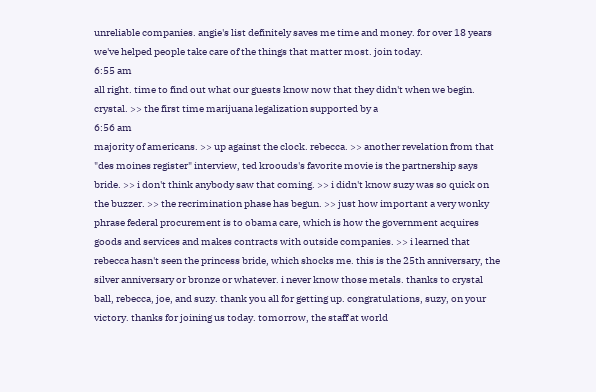unreliable companies. angie's list definitely saves me time and money. for over 18 years we've helped people take care of the things that matter most. join today.
6:55 am
all right. time to find out what our guests know now that they didn't when we begin. crystal. >> the first time marijuana legalization supported by a
6:56 am
majority of americans. >> up against the clock. rebecca. >> another revelation from that "des moines register" interview, ted kroouds's favorite movie is the partnership says bride. >> i don't think anybody saw that coming. >> i didn't know suzy was so quick on the buzzer. >> the recrimination phase has begun. >> just how important a very wonky phrase federal procurement is to obama care, which is how the government acquires goods and services and makes contracts with outside companies. >> i learned that rebecca hasn't seen the princess bride, which shocks me. this is the 25th anniversary, the silver anniversary or bronze or whatever. i never know those metals. thanks to crystal ball, rebecca, joe, and suzy. thank you all for getting up. congratulations, suzy, on your victory. thanks for joining us today. tomorrow, the staff at world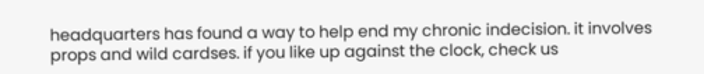headquarters has found a way to help end my chronic indecision. it involves props and wild cardses. if you like up against the clock, check us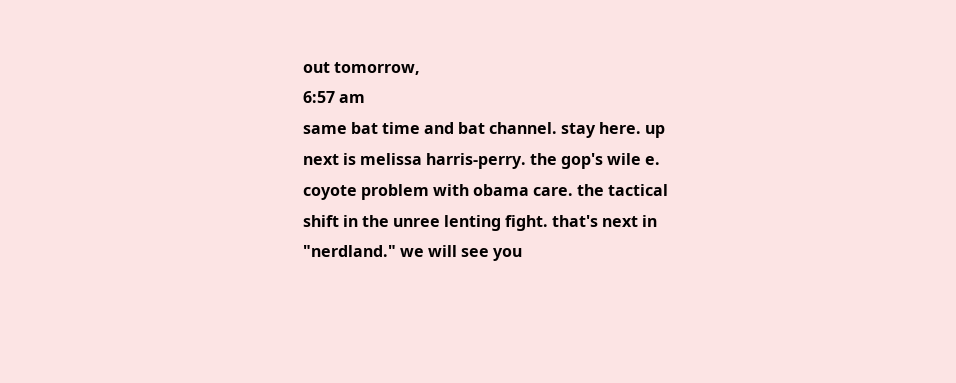out tomorrow,
6:57 am
same bat time and bat channel. stay here. up next is melissa harris-perry. the gop's wile e. coyote problem with obama care. the tactical shift in the unree lenting fight. that's next in "nerdland." we will see you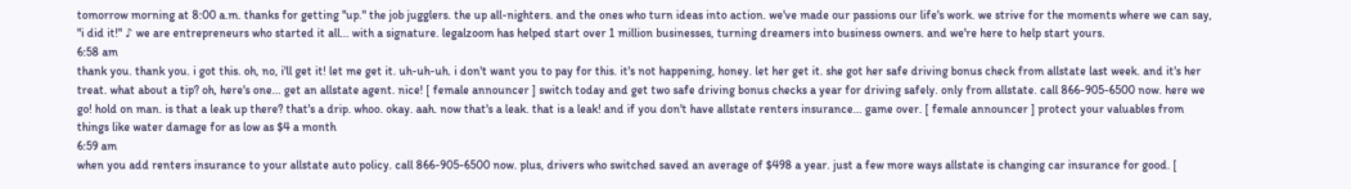tomorrow morning at 8:00 a.m. thanks for getting "up." the job jugglers. the up all-nighters. and the ones who turn ideas into action. we've made our passions our life's work. we strive for the moments where we can say, "i did it!" ♪ we are entrepreneurs who started it all... with a signature. legalzoom has helped start over 1 million businesses, turning dreamers into business owners. and we're here to help start yours.
6:58 am
thank you. thank you. i got this. oh, no, i'll get it! let me get it. uh-uh-uh. i don't want you to pay for this. it's not happening, honey. let her get it. she got her safe driving bonus check from allstate last week. and it's her treat. what about a tip? oh, here's one... get an allstate agent. nice! [ female announcer ] switch today and get two safe driving bonus checks a year for driving safely. only from allstate. call 866-905-6500 now. here we go! hold on man. is that a leak up there? that's a drip. whoo. okay. aah. now that's a leak. that is a leak! and if you don't have allstate renters insurance... game over. [ female announcer ] protect your valuables from things like water damage for as low as $4 a month
6:59 am
when you add renters insurance to your allstate auto policy. call 866-905-6500 now. plus, drivers who switched saved an average of $498 a year. just a few more ways allstate is changing car insurance for good. [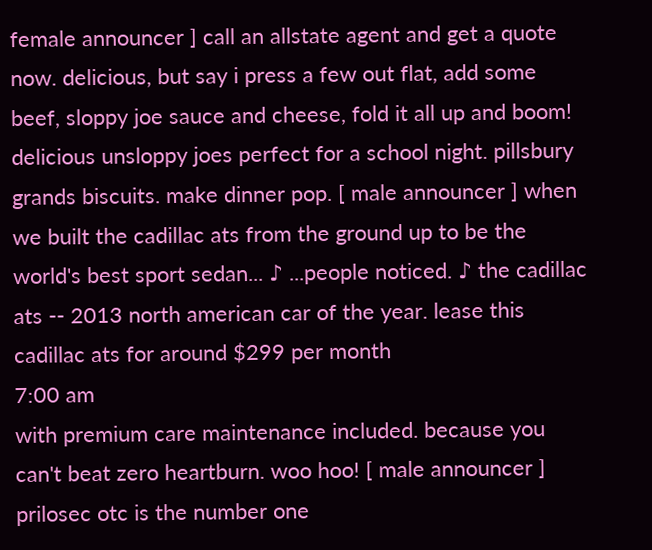female announcer ] call an allstate agent and get a quote now. delicious, but say i press a few out flat, add some beef, sloppy joe sauce and cheese, fold it all up and boom! delicious unsloppy joes perfect for a school night. pillsbury grands biscuits. make dinner pop. [ male announcer ] when we built the cadillac ats from the ground up to be the world's best sport sedan... ♪ ...people noticed. ♪ the cadillac ats -- 2013 north american car of the year. lease this cadillac ats for around $299 per month
7:00 am
with premium care maintenance included. because you can't beat zero heartburn. woo hoo! [ male announcer ] prilosec otc is the number one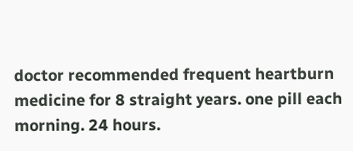doctor recommended frequent heartburn medicine for 8 straight years. one pill each morning. 24 hours.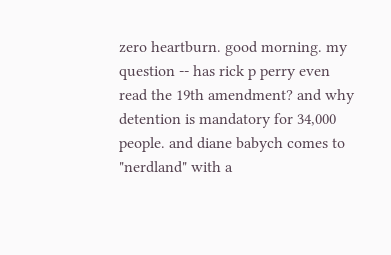zero heartburn. good morning. my question -- has rick p perry even read the 19th amendment? and why detention is mandatory for 34,000 people. and diane babych comes to "nerdland" with a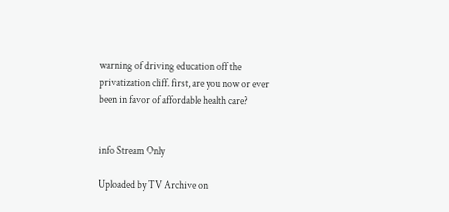warning of driving education off the privatization cliff. first, are you now or ever been in favor of affordable health care?


info Stream Only

Uploaded by TV Archive on